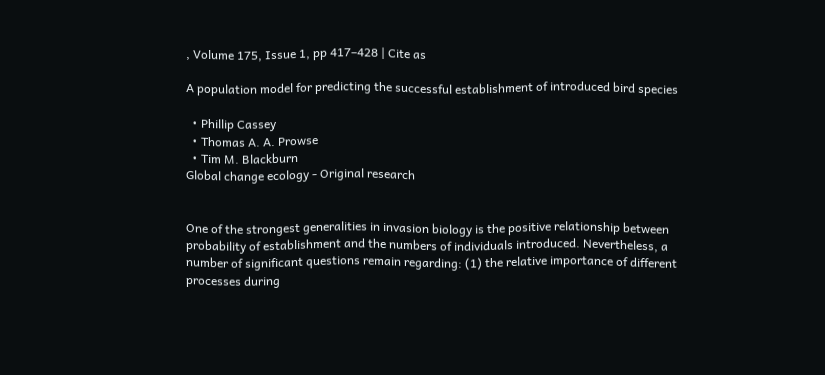, Volume 175, Issue 1, pp 417–428 | Cite as

A population model for predicting the successful establishment of introduced bird species

  • Phillip Cassey
  • Thomas A. A. Prowse
  • Tim M. Blackburn
Global change ecology - Original research


One of the strongest generalities in invasion biology is the positive relationship between probability of establishment and the numbers of individuals introduced. Nevertheless, a number of significant questions remain regarding: (1) the relative importance of different processes during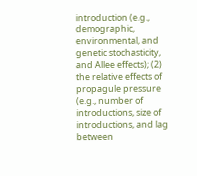introduction (e.g., demographic, environmental, and genetic stochasticity, and Allee effects); (2) the relative effects of propagule pressure (e.g., number of introductions, size of introductions, and lag between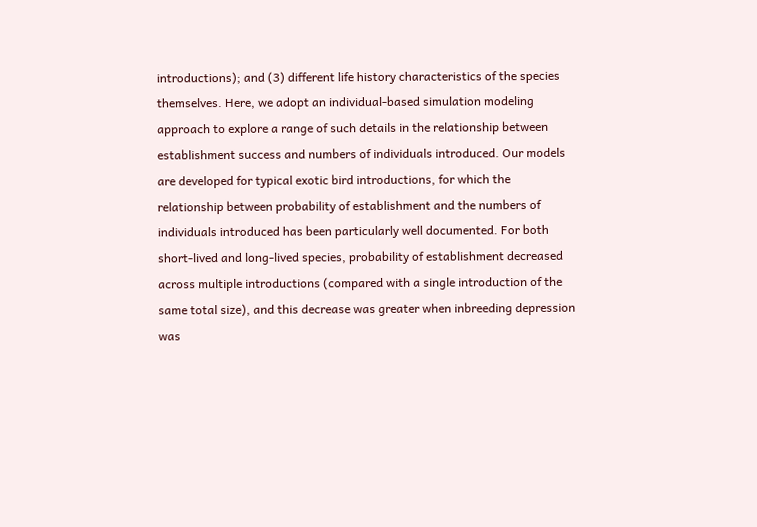introductions); and (3) different life history characteristics of the species themselves. Here, we adopt an individual-based simulation modeling approach to explore a range of such details in the relationship between establishment success and numbers of individuals introduced. Our models are developed for typical exotic bird introductions, for which the relationship between probability of establishment and the numbers of individuals introduced has been particularly well documented. For both short-lived and long-lived species, probability of establishment decreased across multiple introductions (compared with a single introduction of the same total size), and this decrease was greater when inbreeding depression was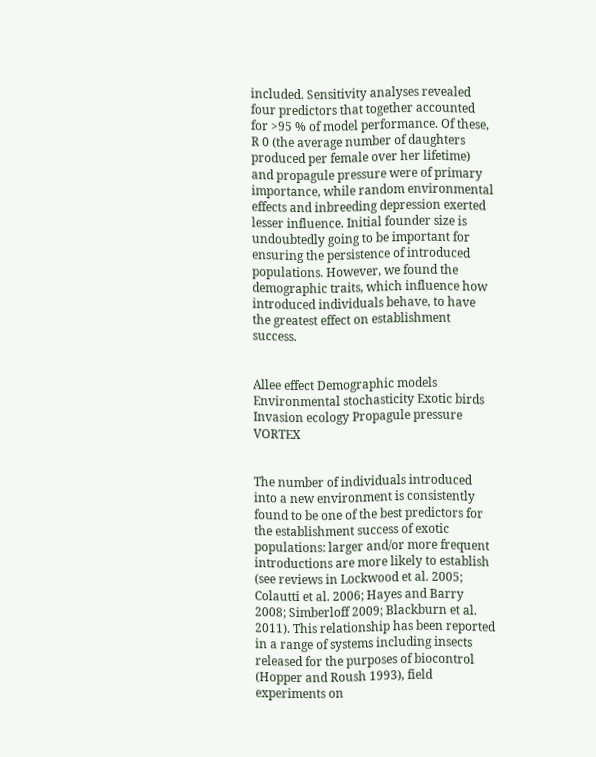included. Sensitivity analyses revealed four predictors that together accounted for >95 % of model performance. Of these, R 0 (the average number of daughters produced per female over her lifetime) and propagule pressure were of primary importance, while random environmental effects and inbreeding depression exerted lesser influence. Initial founder size is undoubtedly going to be important for ensuring the persistence of introduced populations. However, we found the demographic traits, which influence how introduced individuals behave, to have the greatest effect on establishment success.


Allee effect Demographic models Environmental stochasticity Exotic birds Invasion ecology Propagule pressure VORTEX


The number of individuals introduced into a new environment is consistently found to be one of the best predictors for the establishment success of exotic populations: larger and/or more frequent introductions are more likely to establish (see reviews in Lockwood et al. 2005; Colautti et al. 2006; Hayes and Barry 2008; Simberloff 2009; Blackburn et al. 2011). This relationship has been reported in a range of systems including insects released for the purposes of biocontrol (Hopper and Roush 1993), field experiments on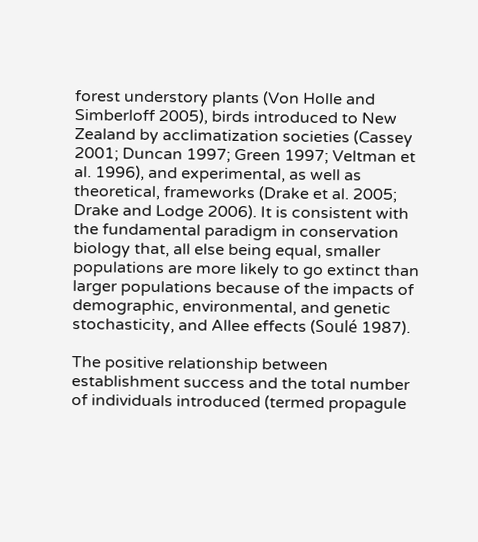forest understory plants (Von Holle and Simberloff 2005), birds introduced to New Zealand by acclimatization societies (Cassey 2001; Duncan 1997; Green 1997; Veltman et al. 1996), and experimental, as well as theoretical, frameworks (Drake et al. 2005; Drake and Lodge 2006). It is consistent with the fundamental paradigm in conservation biology that, all else being equal, smaller populations are more likely to go extinct than larger populations because of the impacts of demographic, environmental, and genetic stochasticity, and Allee effects (Soulé 1987).

The positive relationship between establishment success and the total number of individuals introduced (termed propagule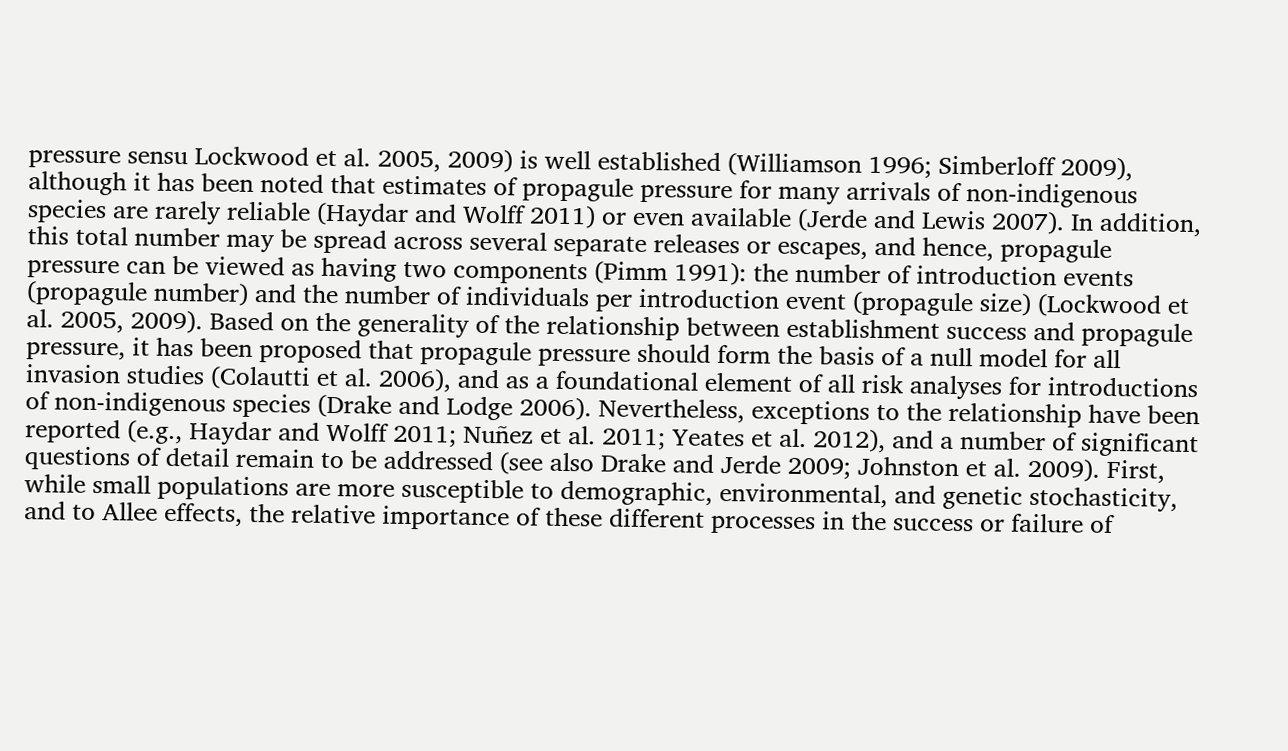pressure sensu Lockwood et al. 2005, 2009) is well established (Williamson 1996; Simberloff 2009), although it has been noted that estimates of propagule pressure for many arrivals of non-indigenous species are rarely reliable (Haydar and Wolff 2011) or even available (Jerde and Lewis 2007). In addition, this total number may be spread across several separate releases or escapes, and hence, propagule pressure can be viewed as having two components (Pimm 1991): the number of introduction events (propagule number) and the number of individuals per introduction event (propagule size) (Lockwood et al. 2005, 2009). Based on the generality of the relationship between establishment success and propagule pressure, it has been proposed that propagule pressure should form the basis of a null model for all invasion studies (Colautti et al. 2006), and as a foundational element of all risk analyses for introductions of non-indigenous species (Drake and Lodge 2006). Nevertheless, exceptions to the relationship have been reported (e.g., Haydar and Wolff 2011; Nuñez et al. 2011; Yeates et al. 2012), and a number of significant questions of detail remain to be addressed (see also Drake and Jerde 2009; Johnston et al. 2009). First, while small populations are more susceptible to demographic, environmental, and genetic stochasticity, and to Allee effects, the relative importance of these different processes in the success or failure of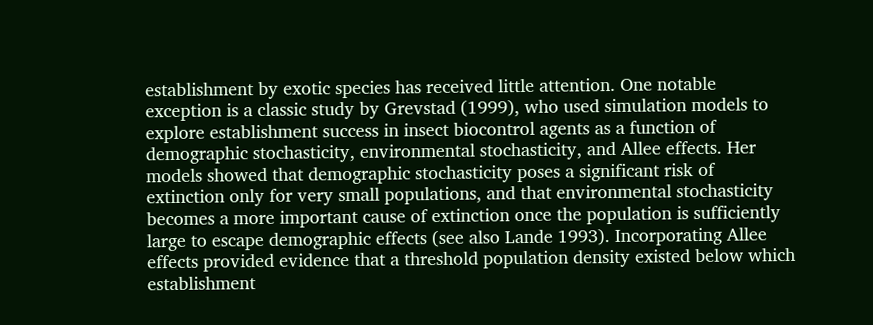establishment by exotic species has received little attention. One notable exception is a classic study by Grevstad (1999), who used simulation models to explore establishment success in insect biocontrol agents as a function of demographic stochasticity, environmental stochasticity, and Allee effects. Her models showed that demographic stochasticity poses a significant risk of extinction only for very small populations, and that environmental stochasticity becomes a more important cause of extinction once the population is sufficiently large to escape demographic effects (see also Lande 1993). Incorporating Allee effects provided evidence that a threshold population density existed below which establishment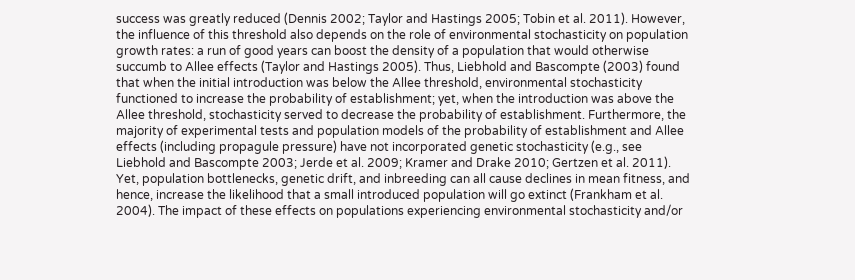success was greatly reduced (Dennis 2002; Taylor and Hastings 2005; Tobin et al. 2011). However, the influence of this threshold also depends on the role of environmental stochasticity on population growth rates: a run of good years can boost the density of a population that would otherwise succumb to Allee effects (Taylor and Hastings 2005). Thus, Liebhold and Bascompte (2003) found that when the initial introduction was below the Allee threshold, environmental stochasticity functioned to increase the probability of establishment; yet, when the introduction was above the Allee threshold, stochasticity served to decrease the probability of establishment. Furthermore, the majority of experimental tests and population models of the probability of establishment and Allee effects (including propagule pressure) have not incorporated genetic stochasticity (e.g., see Liebhold and Bascompte 2003; Jerde et al. 2009; Kramer and Drake 2010; Gertzen et al. 2011). Yet, population bottlenecks, genetic drift, and inbreeding can all cause declines in mean fitness, and hence, increase the likelihood that a small introduced population will go extinct (Frankham et al. 2004). The impact of these effects on populations experiencing environmental stochasticity and/or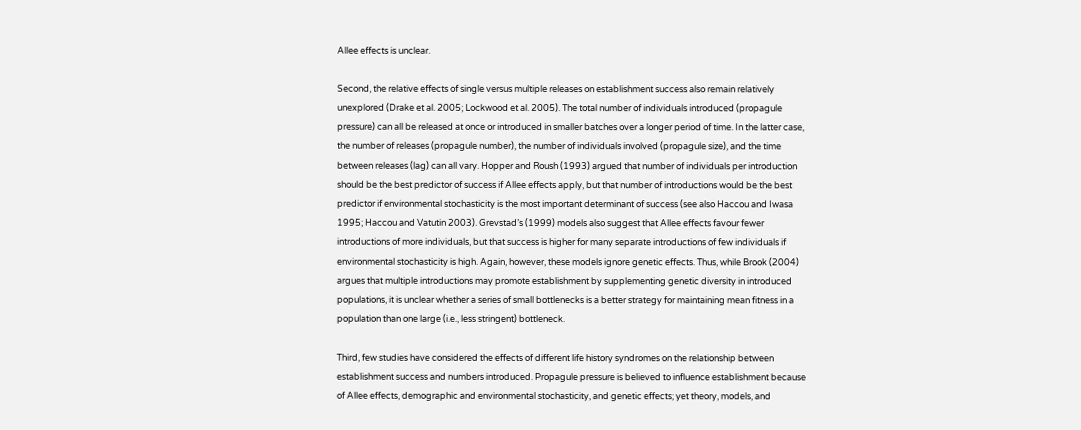Allee effects is unclear.

Second, the relative effects of single versus multiple releases on establishment success also remain relatively unexplored (Drake et al. 2005; Lockwood et al. 2005). The total number of individuals introduced (propagule pressure) can all be released at once or introduced in smaller batches over a longer period of time. In the latter case, the number of releases (propagule number), the number of individuals involved (propagule size), and the time between releases (lag) can all vary. Hopper and Roush (1993) argued that number of individuals per introduction should be the best predictor of success if Allee effects apply, but that number of introductions would be the best predictor if environmental stochasticity is the most important determinant of success (see also Haccou and Iwasa 1995; Haccou and Vatutin 2003). Grevstad’s (1999) models also suggest that Allee effects favour fewer introductions of more individuals, but that success is higher for many separate introductions of few individuals if environmental stochasticity is high. Again, however, these models ignore genetic effects. Thus, while Brook (2004) argues that multiple introductions may promote establishment by supplementing genetic diversity in introduced populations, it is unclear whether a series of small bottlenecks is a better strategy for maintaining mean fitness in a population than one large (i.e., less stringent) bottleneck.

Third, few studies have considered the effects of different life history syndromes on the relationship between establishment success and numbers introduced. Propagule pressure is believed to influence establishment because of Allee effects, demographic and environmental stochasticity, and genetic effects; yet theory, models, and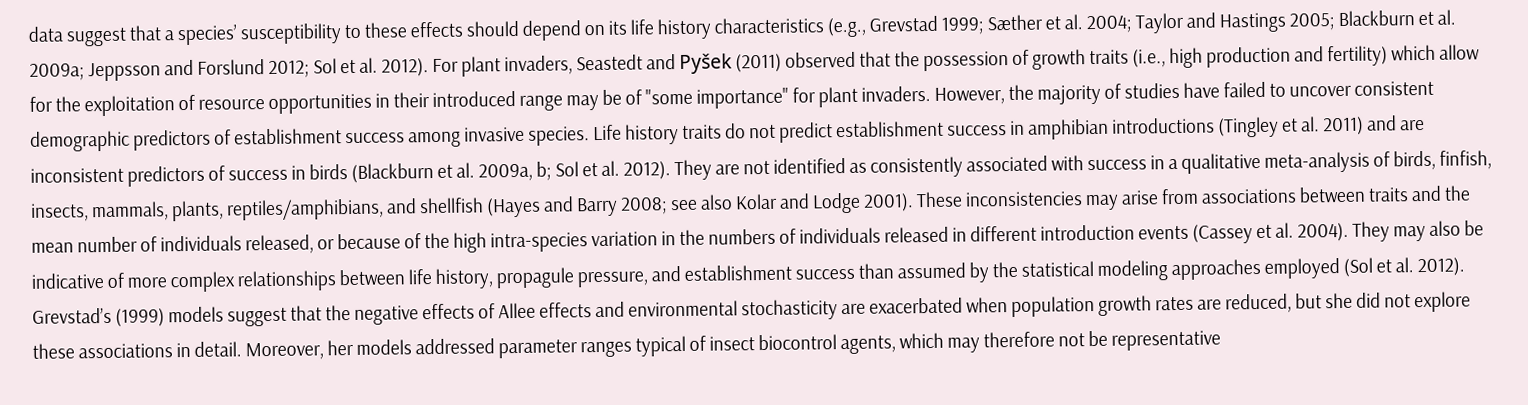data suggest that a species’ susceptibility to these effects should depend on its life history characteristics (e.g., Grevstad 1999; Sæther et al. 2004; Taylor and Hastings 2005; Blackburn et al. 2009a; Jeppsson and Forslund 2012; Sol et al. 2012). For plant invaders, Seastedt and Pyšek (2011) observed that the possession of growth traits (i.e., high production and fertility) which allow for the exploitation of resource opportunities in their introduced range may be of "some importance" for plant invaders. However, the majority of studies have failed to uncover consistent demographic predictors of establishment success among invasive species. Life history traits do not predict establishment success in amphibian introductions (Tingley et al. 2011) and are inconsistent predictors of success in birds (Blackburn et al. 2009a, b; Sol et al. 2012). They are not identified as consistently associated with success in a qualitative meta-analysis of birds, finfish, insects, mammals, plants, reptiles/amphibians, and shellfish (Hayes and Barry 2008; see also Kolar and Lodge 2001). These inconsistencies may arise from associations between traits and the mean number of individuals released, or because of the high intra-species variation in the numbers of individuals released in different introduction events (Cassey et al. 2004). They may also be indicative of more complex relationships between life history, propagule pressure, and establishment success than assumed by the statistical modeling approaches employed (Sol et al. 2012). Grevstad’s (1999) models suggest that the negative effects of Allee effects and environmental stochasticity are exacerbated when population growth rates are reduced, but she did not explore these associations in detail. Moreover, her models addressed parameter ranges typical of insect biocontrol agents, which may therefore not be representative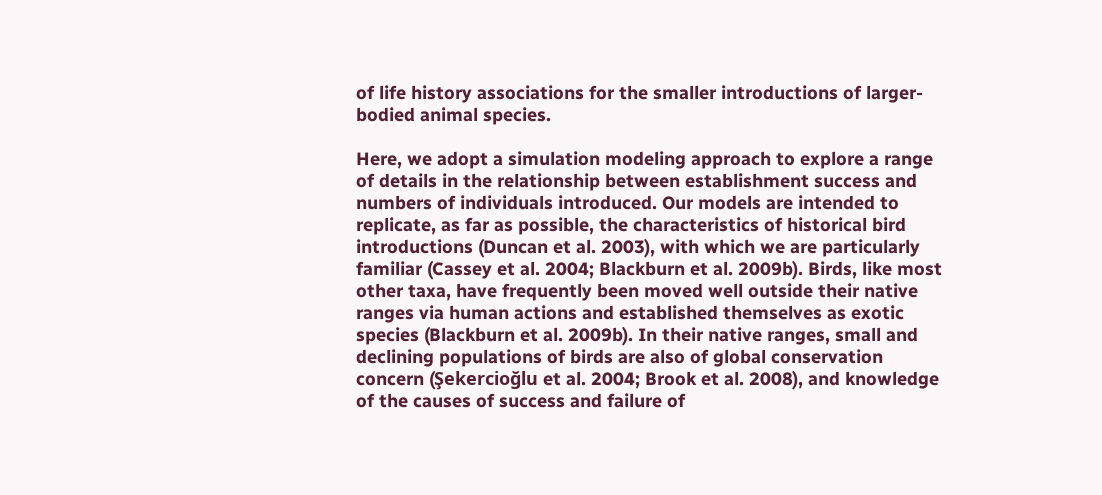of life history associations for the smaller introductions of larger-bodied animal species.

Here, we adopt a simulation modeling approach to explore a range of details in the relationship between establishment success and numbers of individuals introduced. Our models are intended to replicate, as far as possible, the characteristics of historical bird introductions (Duncan et al. 2003), with which we are particularly familiar (Cassey et al. 2004; Blackburn et al. 2009b). Birds, like most other taxa, have frequently been moved well outside their native ranges via human actions and established themselves as exotic species (Blackburn et al. 2009b). In their native ranges, small and declining populations of birds are also of global conservation concern (Şekercioğlu et al. 2004; Brook et al. 2008), and knowledge of the causes of success and failure of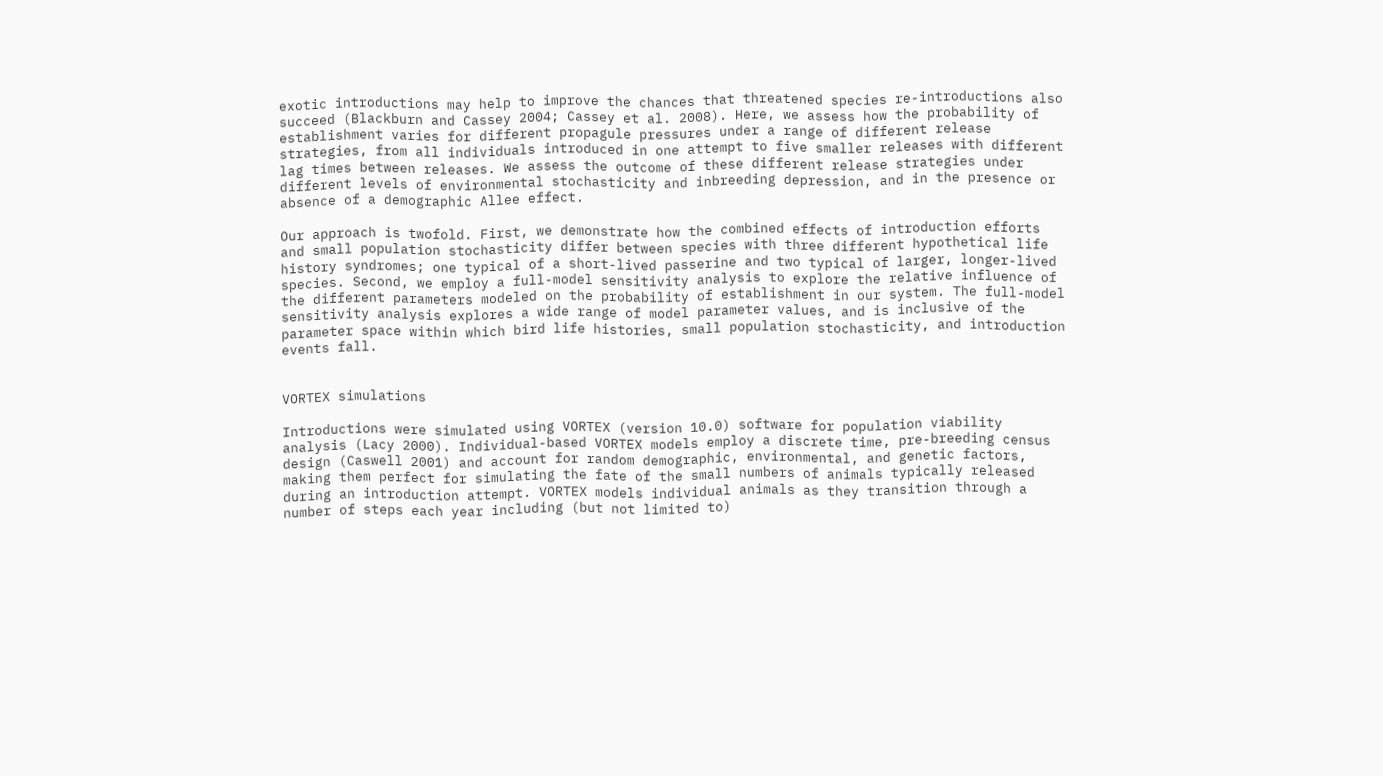exotic introductions may help to improve the chances that threatened species re-introductions also succeed (Blackburn and Cassey 2004; Cassey et al. 2008). Here, we assess how the probability of establishment varies for different propagule pressures under a range of different release strategies, from all individuals introduced in one attempt to five smaller releases with different lag times between releases. We assess the outcome of these different release strategies under different levels of environmental stochasticity and inbreeding depression, and in the presence or absence of a demographic Allee effect.

Our approach is twofold. First, we demonstrate how the combined effects of introduction efforts and small population stochasticity differ between species with three different hypothetical life history syndromes; one typical of a short-lived passerine and two typical of larger, longer-lived species. Second, we employ a full-model sensitivity analysis to explore the relative influence of the different parameters modeled on the probability of establishment in our system. The full-model sensitivity analysis explores a wide range of model parameter values, and is inclusive of the parameter space within which bird life histories, small population stochasticity, and introduction events fall.


VORTEX simulations

Introductions were simulated using VORTEX (version 10.0) software for population viability analysis (Lacy 2000). Individual-based VORTEX models employ a discrete time, pre-breeding census design (Caswell 2001) and account for random demographic, environmental, and genetic factors, making them perfect for simulating the fate of the small numbers of animals typically released during an introduction attempt. VORTEX models individual animals as they transition through a number of steps each year including (but not limited to)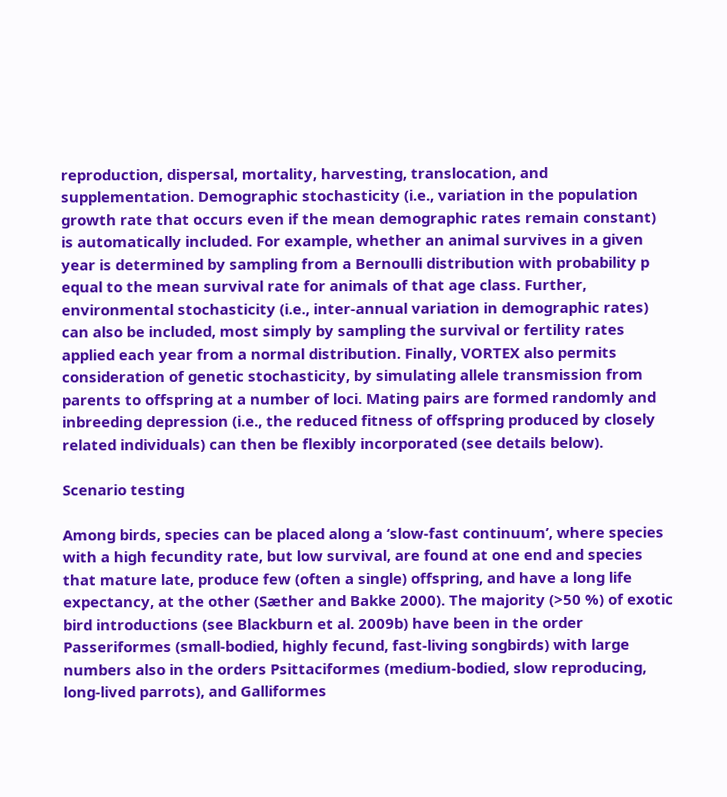reproduction, dispersal, mortality, harvesting, translocation, and supplementation. Demographic stochasticity (i.e., variation in the population growth rate that occurs even if the mean demographic rates remain constant) is automatically included. For example, whether an animal survives in a given year is determined by sampling from a Bernoulli distribution with probability p equal to the mean survival rate for animals of that age class. Further, environmental stochasticity (i.e., inter-annual variation in demographic rates) can also be included, most simply by sampling the survival or fertility rates applied each year from a normal distribution. Finally, VORTEX also permits consideration of genetic stochasticity, by simulating allele transmission from parents to offspring at a number of loci. Mating pairs are formed randomly and inbreeding depression (i.e., the reduced fitness of offspring produced by closely related individuals) can then be flexibly incorporated (see details below).

Scenario testing

Among birds, species can be placed along a ‘slow-fast continuum’, where species with a high fecundity rate, but low survival, are found at one end and species that mature late, produce few (often a single) offspring, and have a long life expectancy, at the other (Sæther and Bakke 2000). The majority (>50 %) of exotic bird introductions (see Blackburn et al. 2009b) have been in the order Passeriformes (small-bodied, highly fecund, fast-living songbirds) with large numbers also in the orders Psittaciformes (medium-bodied, slow reproducing, long-lived parrots), and Galliformes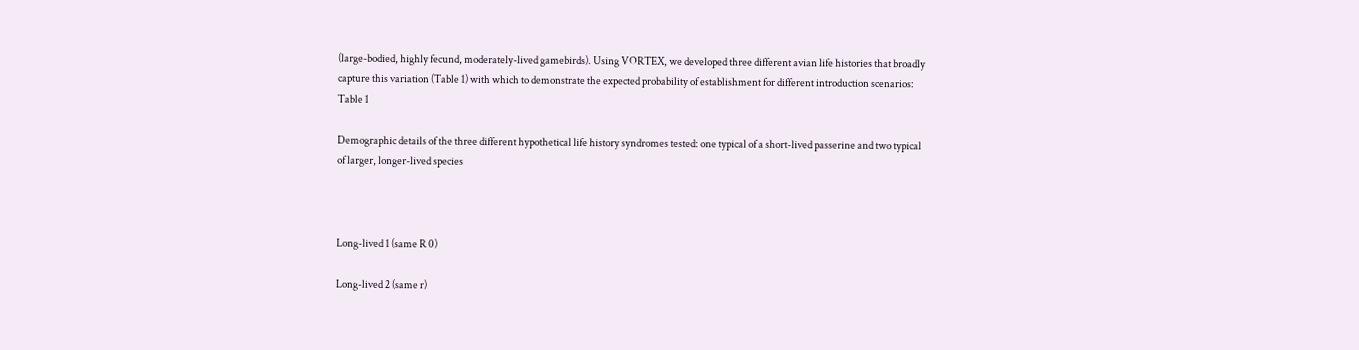(large-bodied, highly fecund, moderately-lived gamebirds). Using VORTEX, we developed three different avian life histories that broadly capture this variation (Table 1) with which to demonstrate the expected probability of establishment for different introduction scenarios:
Table 1

Demographic details of the three different hypothetical life history syndromes tested: one typical of a short-lived passerine and two typical of larger, longer-lived species



Long-lived 1 (same R 0)

Long-lived 2 (same r)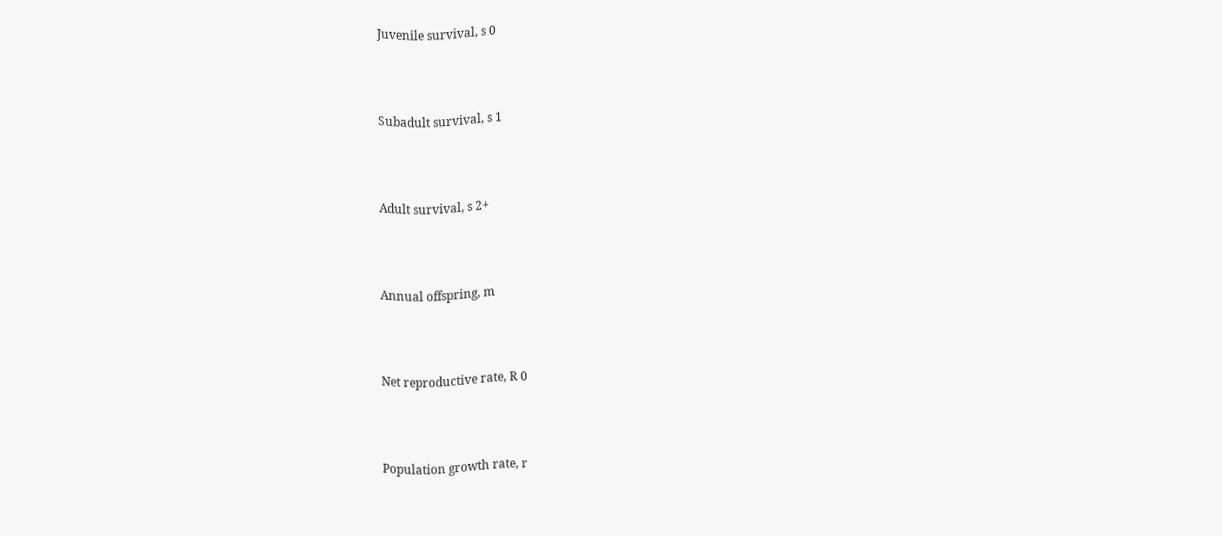Juvenile survival, s 0




Subadult survival, s 1




Adult survival, s 2+




Annual offspring, m




Net reproductive rate, R 0




Population growth rate, r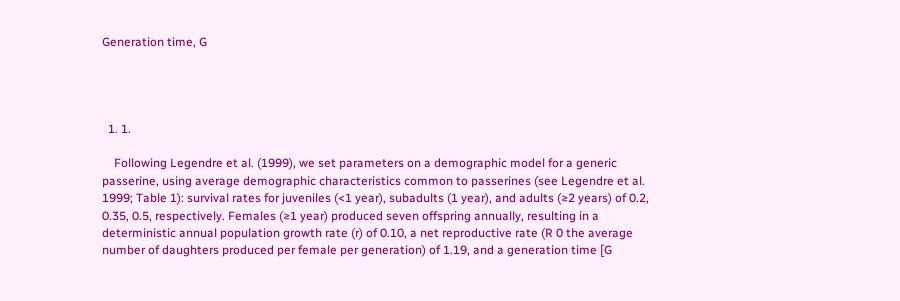Generation time, G




  1. 1.

    Following Legendre et al. (1999), we set parameters on a demographic model for a generic passerine, using average demographic characteristics common to passerines (see Legendre et al. 1999; Table 1): survival rates for juveniles (<1 year), subadults (1 year), and adults (≥2 years) of 0.2, 0.35, 0.5, respectively. Females (≥1 year) produced seven offspring annually, resulting in a deterministic annual population growth rate (r) of 0.10, a net reproductive rate (R 0 the average number of daughters produced per female per generation) of 1.19, and a generation time [G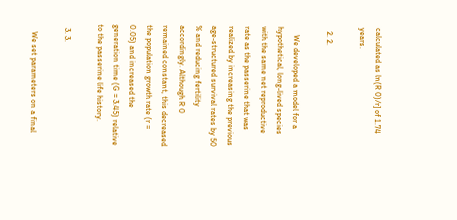calculated as ln(R 0)/r] of 1.74 years.

  2. 2.

    We developed a model for a hypothetical, long-lived species with the same net reproductive rate as the passerine that was realized by increasing the previous age-structured survival rates by 50 % and reducing fertility accordingly. Although R 0 remained constant, this decreased the population growth rate (r = 0.05) and increased the generation time (G = 3.45) relative to the passerine life history.

  3. 3.

    We set parameters on a final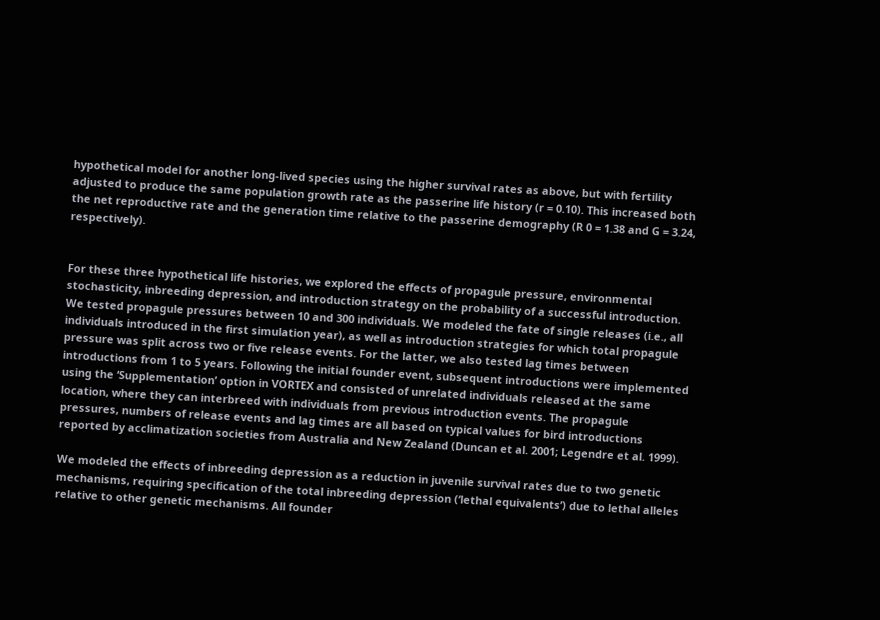hypothetical model for another long-lived species using the higher survival rates as above, but with fertility adjusted to produce the same population growth rate as the passerine life history (r = 0.10). This increased both the net reproductive rate and the generation time relative to the passerine demography (R 0 = 1.38 and G = 3.24, respectively).


For these three hypothetical life histories, we explored the effects of propagule pressure, environmental stochasticity, inbreeding depression, and introduction strategy on the probability of a successful introduction. We tested propagule pressures between 10 and 300 individuals. We modeled the fate of single releases (i.e., all individuals introduced in the first simulation year), as well as introduction strategies for which total propagule pressure was split across two or five release events. For the latter, we also tested lag times between introductions from 1 to 5 years. Following the initial founder event, subsequent introductions were implemented using the ‘Supplementation’ option in VORTEX and consisted of unrelated individuals released at the same location, where they can interbreed with individuals from previous introduction events. The propagule pressures, numbers of release events and lag times are all based on typical values for bird introductions reported by acclimatization societies from Australia and New Zealand (Duncan et al. 2001; Legendre et al. 1999).

We modeled the effects of inbreeding depression as a reduction in juvenile survival rates due to two genetic mechanisms, requiring specification of the total inbreeding depression (‘lethal equivalents’) due to lethal alleles relative to other genetic mechanisms. All founder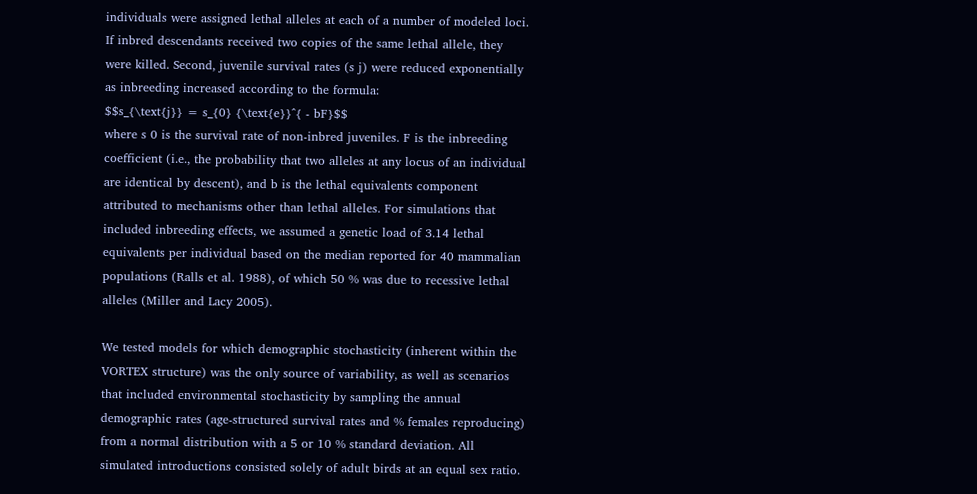individuals were assigned lethal alleles at each of a number of modeled loci. If inbred descendants received two copies of the same lethal allele, they were killed. Second, juvenile survival rates (s j) were reduced exponentially as inbreeding increased according to the formula:
$$s_{\text{j}} = s_{0} {\text{e}}^{ - bF}$$
where s 0 is the survival rate of non-inbred juveniles. F is the inbreeding coefficient (i.e., the probability that two alleles at any locus of an individual are identical by descent), and b is the lethal equivalents component attributed to mechanisms other than lethal alleles. For simulations that included inbreeding effects, we assumed a genetic load of 3.14 lethal equivalents per individual based on the median reported for 40 mammalian populations (Ralls et al. 1988), of which 50 % was due to recessive lethal alleles (Miller and Lacy 2005).

We tested models for which demographic stochasticity (inherent within the VORTEX structure) was the only source of variability, as well as scenarios that included environmental stochasticity by sampling the annual demographic rates (age-structured survival rates and % females reproducing) from a normal distribution with a 5 or 10 % standard deviation. All simulated introductions consisted solely of adult birds at an equal sex ratio.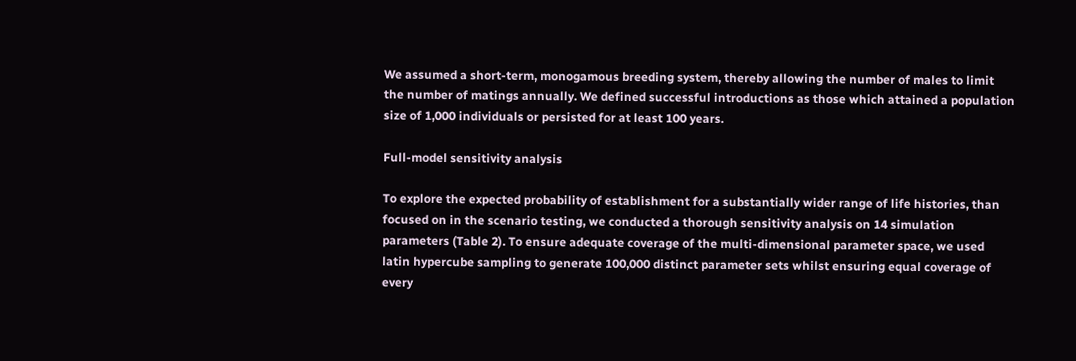We assumed a short-term, monogamous breeding system, thereby allowing the number of males to limit the number of matings annually. We defined successful introductions as those which attained a population size of 1,000 individuals or persisted for at least 100 years.

Full-model sensitivity analysis

To explore the expected probability of establishment for a substantially wider range of life histories, than focused on in the scenario testing, we conducted a thorough sensitivity analysis on 14 simulation parameters (Table 2). To ensure adequate coverage of the multi-dimensional parameter space, we used latin hypercube sampling to generate 100,000 distinct parameter sets whilst ensuring equal coverage of every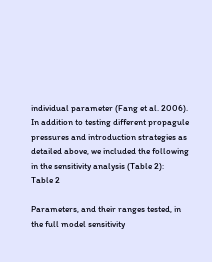individual parameter (Fang et al. 2006). In addition to testing different propagule pressures and introduction strategies as detailed above, we included the following in the sensitivity analysis (Table 2):
Table 2

Parameters, and their ranges tested, in the full model sensitivity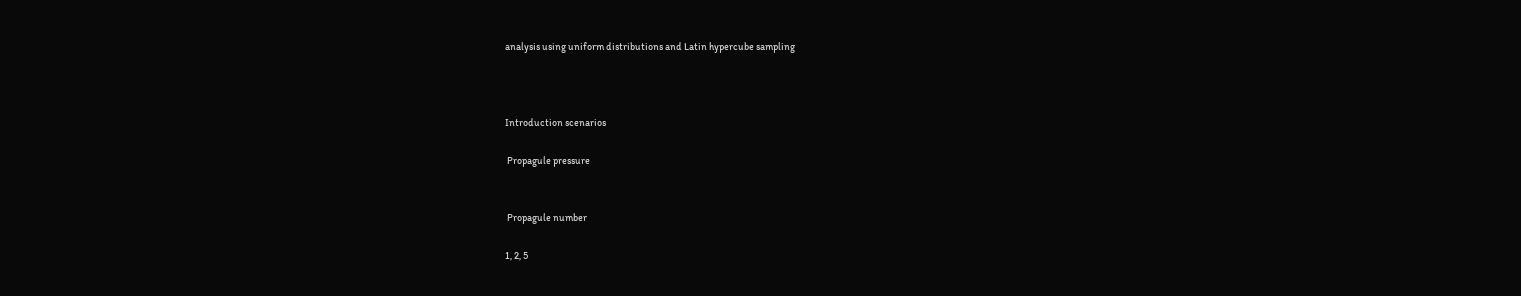analysis using uniform distributions and Latin hypercube sampling



Introduction scenarios

 Propagule pressure


 Propagule number

1, 2, 5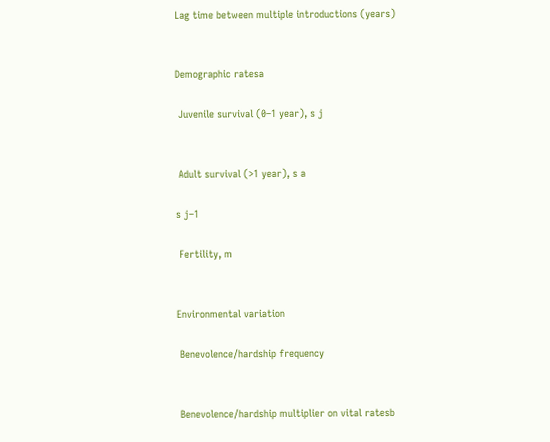Lag time between multiple introductions (years)


Demographic ratesa

 Juvenile survival (0–1 year), s j


 Adult survival (>1 year), s a

s j–1

 Fertility, m


Environmental variation

 Benevolence/hardship frequency


 Benevolence/hardship multiplier on vital ratesb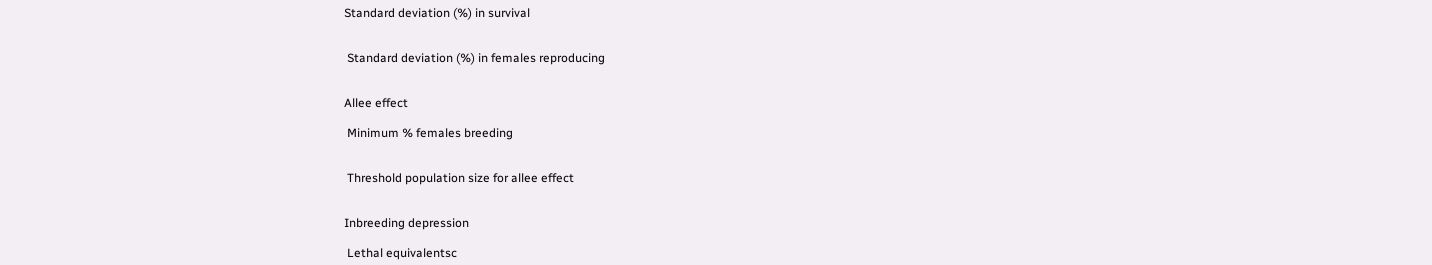Standard deviation (%) in survival


 Standard deviation (%) in females reproducing


Allee effect

 Minimum % females breeding


 Threshold population size for allee effect


Inbreeding depression

 Lethal equivalentsc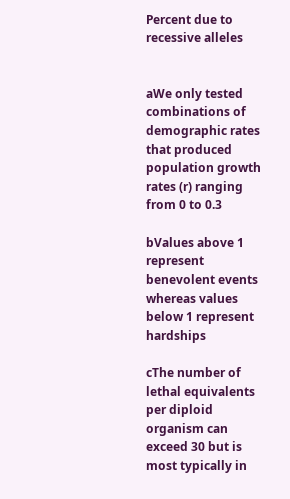Percent due to recessive alleles


aWe only tested combinations of demographic rates that produced population growth rates (r) ranging from 0 to 0.3

bValues above 1 represent benevolent events whereas values below 1 represent hardships

cThe number of lethal equivalents per diploid organism can exceed 30 but is most typically in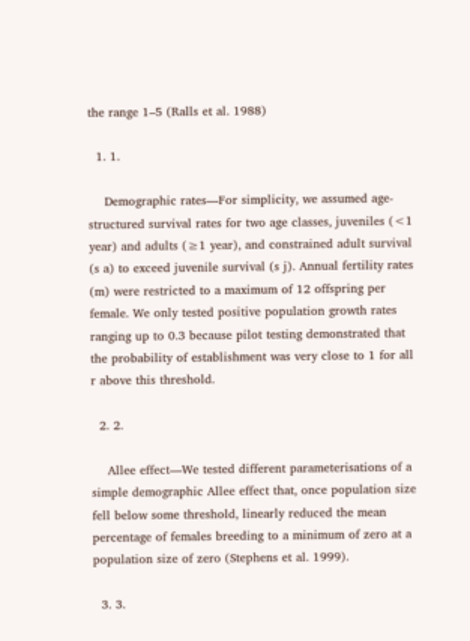the range 1–5 (Ralls et al. 1988)

  1. 1.

    Demographic rates—For simplicity, we assumed age-structured survival rates for two age classes, juveniles (<1 year) and adults (≥1 year), and constrained adult survival (s a) to exceed juvenile survival (s j). Annual fertility rates (m) were restricted to a maximum of 12 offspring per female. We only tested positive population growth rates ranging up to 0.3 because pilot testing demonstrated that the probability of establishment was very close to 1 for all r above this threshold.

  2. 2.

    Allee effect—We tested different parameterisations of a simple demographic Allee effect that, once population size fell below some threshold, linearly reduced the mean percentage of females breeding to a minimum of zero at a population size of zero (Stephens et al. 1999).

  3. 3.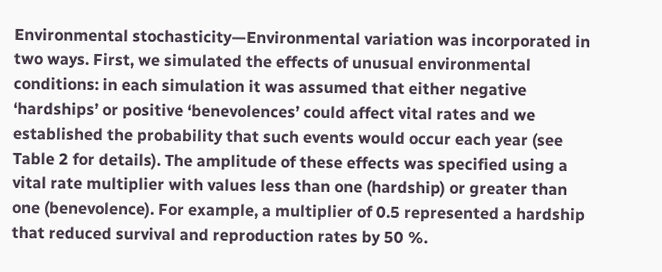Environmental stochasticity—Environmental variation was incorporated in two ways. First, we simulated the effects of unusual environmental conditions: in each simulation it was assumed that either negative ‘hardships’ or positive ‘benevolences’ could affect vital rates and we established the probability that such events would occur each year (see Table 2 for details). The amplitude of these effects was specified using a vital rate multiplier with values less than one (hardship) or greater than one (benevolence). For example, a multiplier of 0.5 represented a hardship that reduced survival and reproduction rates by 50 %.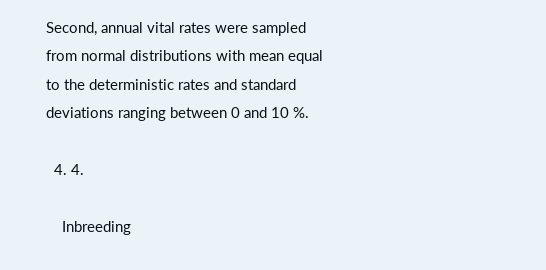Second, annual vital rates were sampled from normal distributions with mean equal to the deterministic rates and standard deviations ranging between 0 and 10 %.

  4. 4.

    Inbreeding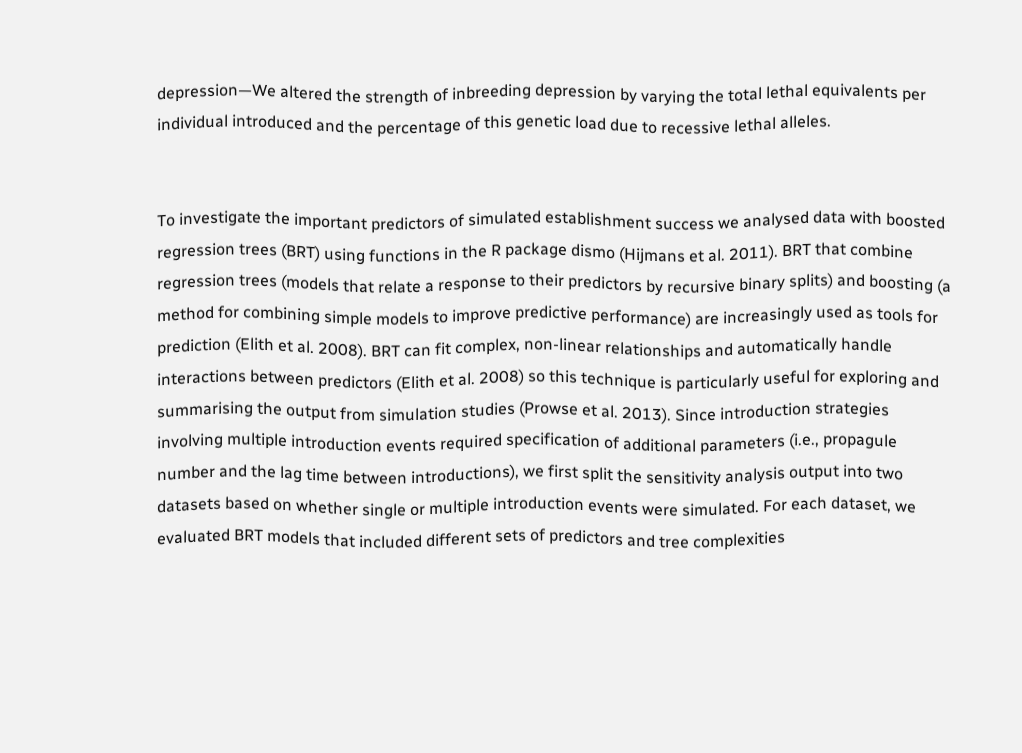depression—We altered the strength of inbreeding depression by varying the total lethal equivalents per individual introduced and the percentage of this genetic load due to recessive lethal alleles.


To investigate the important predictors of simulated establishment success we analysed data with boosted regression trees (BRT) using functions in the R package dismo (Hijmans et al. 2011). BRT that combine regression trees (models that relate a response to their predictors by recursive binary splits) and boosting (a method for combining simple models to improve predictive performance) are increasingly used as tools for prediction (Elith et al. 2008). BRT can fit complex, non-linear relationships and automatically handle interactions between predictors (Elith et al. 2008) so this technique is particularly useful for exploring and summarising the output from simulation studies (Prowse et al. 2013). Since introduction strategies involving multiple introduction events required specification of additional parameters (i.e., propagule number and the lag time between introductions), we first split the sensitivity analysis output into two datasets based on whether single or multiple introduction events were simulated. For each dataset, we evaluated BRT models that included different sets of predictors and tree complexities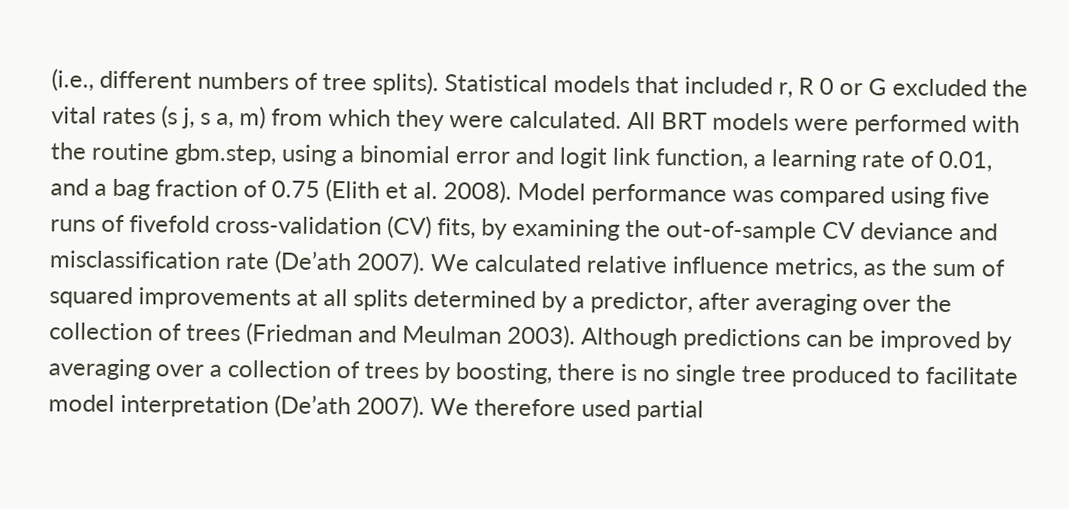(i.e., different numbers of tree splits). Statistical models that included r, R 0 or G excluded the vital rates (s j, s a, m) from which they were calculated. All BRT models were performed with the routine gbm.step, using a binomial error and logit link function, a learning rate of 0.01, and a bag fraction of 0.75 (Elith et al. 2008). Model performance was compared using five runs of fivefold cross-validation (CV) fits, by examining the out-of-sample CV deviance and misclassification rate (De’ath 2007). We calculated relative influence metrics, as the sum of squared improvements at all splits determined by a predictor, after averaging over the collection of trees (Friedman and Meulman 2003). Although predictions can be improved by averaging over a collection of trees by boosting, there is no single tree produced to facilitate model interpretation (De’ath 2007). We therefore used partial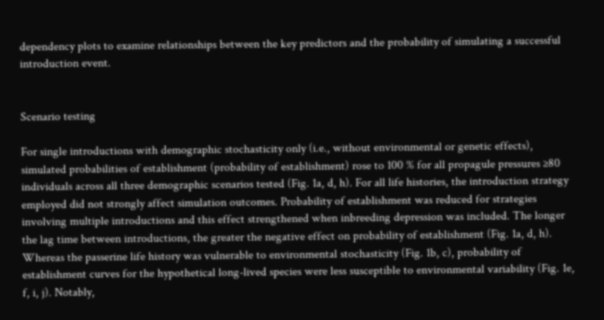dependency plots to examine relationships between the key predictors and the probability of simulating a successful introduction event.


Scenario testing

For single introductions with demographic stochasticity only (i.e., without environmental or genetic effects), simulated probabilities of establishment (probability of establishment) rose to 100 % for all propagule pressures ≥80 individuals across all three demographic scenarios tested (Fig. 1a, d, h). For all life histories, the introduction strategy employed did not strongly affect simulation outcomes. Probability of establishment was reduced for strategies involving multiple introductions and this effect strengthened when inbreeding depression was included. The longer the lag time between introductions, the greater the negative effect on probability of establishment (Fig. 1a, d, h). Whereas the passerine life history was vulnerable to environmental stochasticity (Fig. 1b, c), probability of establishment curves for the hypothetical long-lived species were less susceptible to environmental variability (Fig. 1e, f, i, j). Notably,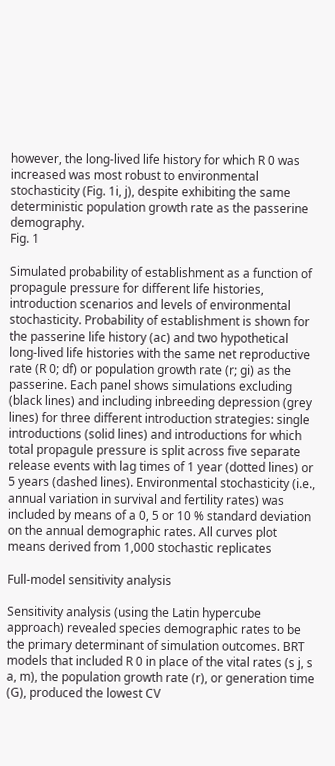however, the long-lived life history for which R 0 was increased was most robust to environmental stochasticity (Fig. 1i, j), despite exhibiting the same deterministic population growth rate as the passerine demography.
Fig. 1

Simulated probability of establishment as a function of propagule pressure for different life histories, introduction scenarios and levels of environmental stochasticity. Probability of establishment is shown for the passerine life history (ac) and two hypothetical long-lived life histories with the same net reproductive rate (R 0; df) or population growth rate (r; gi) as the passerine. Each panel shows simulations excluding (black lines) and including inbreeding depression (grey lines) for three different introduction strategies: single introductions (solid lines) and introductions for which total propagule pressure is split across five separate release events with lag times of 1 year (dotted lines) or 5 years (dashed lines). Environmental stochasticity (i.e., annual variation in survival and fertility rates) was included by means of a 0, 5 or 10 % standard deviation on the annual demographic rates. All curves plot means derived from 1,000 stochastic replicates

Full-model sensitivity analysis

Sensitivity analysis (using the Latin hypercube approach) revealed species demographic rates to be the primary determinant of simulation outcomes. BRT models that included R 0 in place of the vital rates (s j, s a, m), the population growth rate (r), or generation time (G), produced the lowest CV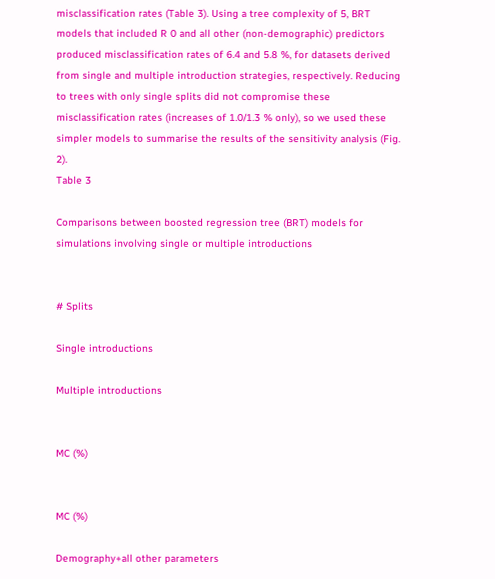misclassification rates (Table 3). Using a tree complexity of 5, BRT models that included R 0 and all other (non-demographic) predictors produced misclassification rates of 6.4 and 5.8 %, for datasets derived from single and multiple introduction strategies, respectively. Reducing to trees with only single splits did not compromise these misclassification rates (increases of 1.0/1.3 % only), so we used these simpler models to summarise the results of the sensitivity analysis (Fig. 2).
Table 3

Comparisons between boosted regression tree (BRT) models for simulations involving single or multiple introductions


# Splits

Single introductions

Multiple introductions


MC (%)


MC (%)

Demography+all other parameters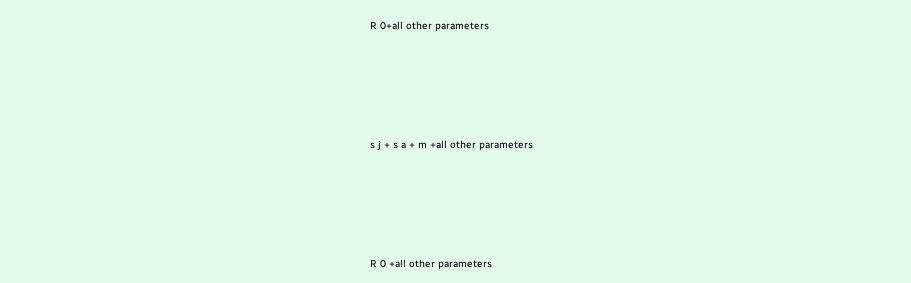R 0+all other parameters






s j + s a + m +all other parameters






R 0 +all other parameters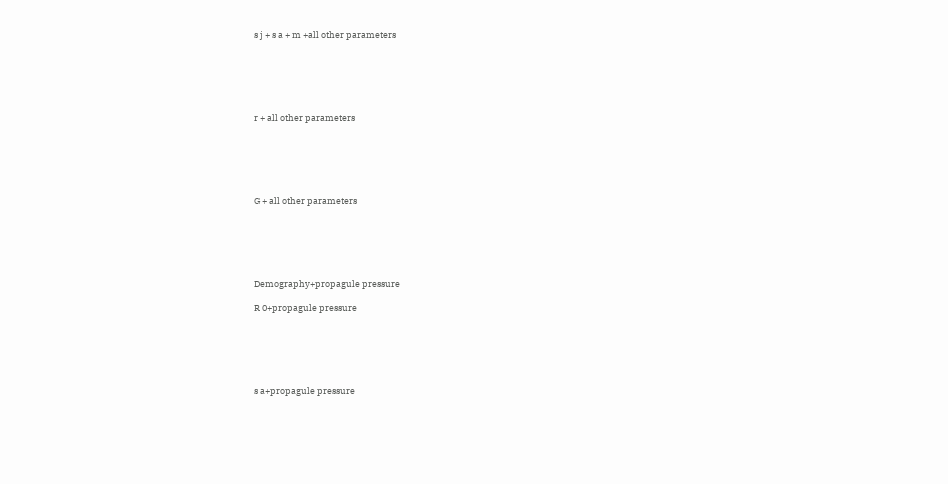s j + s a + m +all other parameters






r + all other parameters






G + all other parameters






Demography+propagule pressure

R 0+propagule pressure






s a+propagule pressure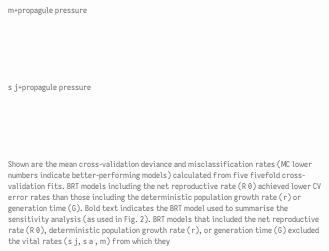m+propagule pressure






s j+propagule pressure






Shown are the mean cross-validation deviance and misclassification rates (MC lower numbers indicate better-performing models) calculated from five fivefold cross-validation fits. BRT models including the net reproductive rate (R 0) achieved lower CV error rates than those including the deterministic population growth rate (r) or generation time (G). Bold text indicates the BRT model used to summarise the sensitivity analysis (as used in Fig. 2). BRT models that included the net reproductive rate (R 0), deterministic population growth rate (r), or generation time (G) excluded the vital rates (s j, s a , m) from which they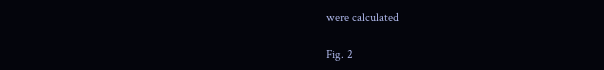were calculated

Fig. 2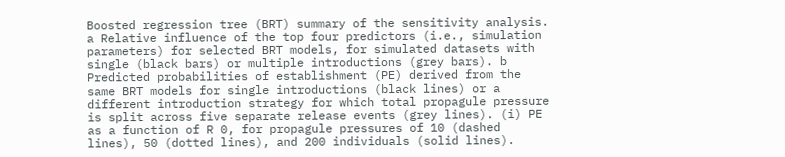Boosted regression tree (BRT) summary of the sensitivity analysis. a Relative influence of the top four predictors (i.e., simulation parameters) for selected BRT models, for simulated datasets with single (black bars) or multiple introductions (grey bars). b Predicted probabilities of establishment (PE) derived from the same BRT models for single introductions (black lines) or a different introduction strategy for which total propagule pressure is split across five separate release events (grey lines). (i) PE as a function of R 0, for propagule pressures of 10 (dashed lines), 50 (dotted lines), and 200 individuals (solid lines).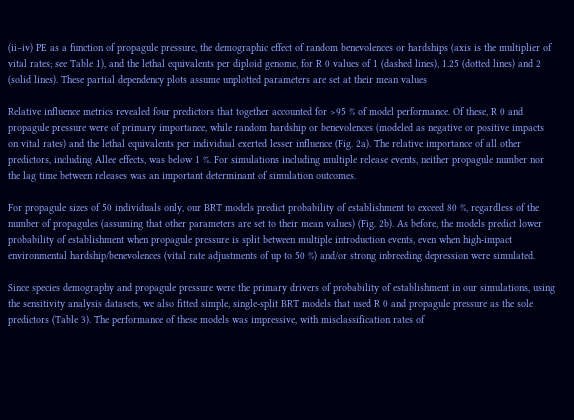(ii–iv) PE as a function of propagule pressure, the demographic effect of random benevolences or hardships (axis is the multiplier of vital rates; see Table 1), and the lethal equivalents per diploid genome, for R 0 values of 1 (dashed lines), 1.25 (dotted lines) and 2 (solid lines). These partial dependency plots assume unplotted parameters are set at their mean values

Relative influence metrics revealed four predictors that together accounted for >95 % of model performance. Of these, R 0 and propagule pressure were of primary importance, while random hardship or benevolences (modeled as negative or positive impacts on vital rates) and the lethal equivalents per individual exerted lesser influence (Fig. 2a). The relative importance of all other predictors, including Allee effects, was below 1 %. For simulations including multiple release events, neither propagule number nor the lag time between releases was an important determinant of simulation outcomes.

For propagule sizes of 50 individuals only, our BRT models predict probability of establishment to exceed 80 %, regardless of the number of propagules (assuming that other parameters are set to their mean values) (Fig. 2b). As before, the models predict lower probability of establishment when propagule pressure is split between multiple introduction events, even when high-impact environmental hardship/benevolences (vital rate adjustments of up to 50 %) and/or strong inbreeding depression were simulated.

Since species demography and propagule pressure were the primary drivers of probability of establishment in our simulations, using the sensitivity analysis datasets, we also fitted simple, single-split BRT models that used R 0 and propagule pressure as the sole predictors (Table 3). The performance of these models was impressive, with misclassification rates of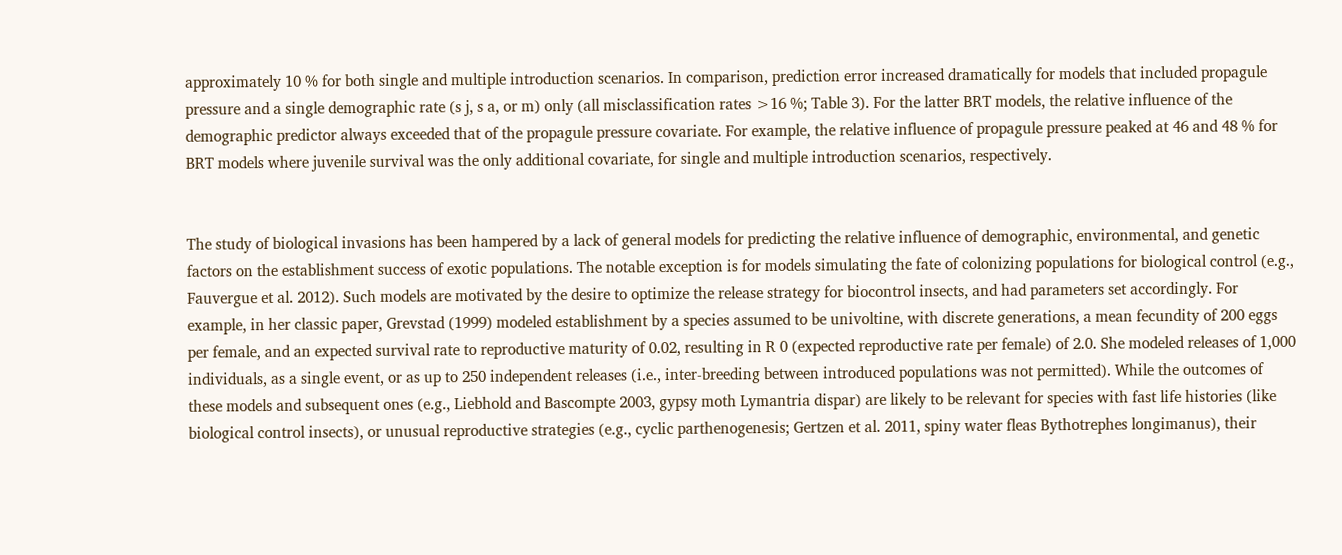approximately 10 % for both single and multiple introduction scenarios. In comparison, prediction error increased dramatically for models that included propagule pressure and a single demographic rate (s j, s a, or m) only (all misclassification rates >16 %; Table 3). For the latter BRT models, the relative influence of the demographic predictor always exceeded that of the propagule pressure covariate. For example, the relative influence of propagule pressure peaked at 46 and 48 % for BRT models where juvenile survival was the only additional covariate, for single and multiple introduction scenarios, respectively.


The study of biological invasions has been hampered by a lack of general models for predicting the relative influence of demographic, environmental, and genetic factors on the establishment success of exotic populations. The notable exception is for models simulating the fate of colonizing populations for biological control (e.g., Fauvergue et al. 2012). Such models are motivated by the desire to optimize the release strategy for biocontrol insects, and had parameters set accordingly. For example, in her classic paper, Grevstad (1999) modeled establishment by a species assumed to be univoltine, with discrete generations, a mean fecundity of 200 eggs per female, and an expected survival rate to reproductive maturity of 0.02, resulting in R 0 (expected reproductive rate per female) of 2.0. She modeled releases of 1,000 individuals, as a single event, or as up to 250 independent releases (i.e., inter-breeding between introduced populations was not permitted). While the outcomes of these models and subsequent ones (e.g., Liebhold and Bascompte 2003, gypsy moth Lymantria dispar) are likely to be relevant for species with fast life histories (like biological control insects), or unusual reproductive strategies (e.g., cyclic parthenogenesis; Gertzen et al. 2011, spiny water fleas Bythotrephes longimanus), their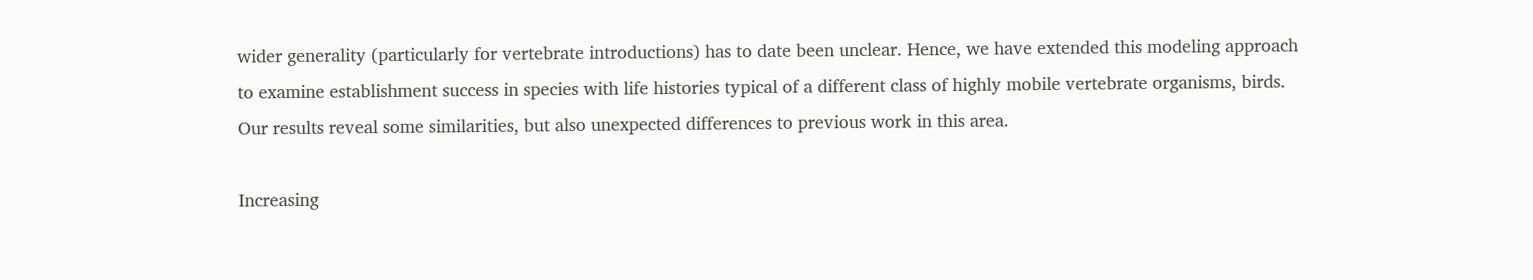wider generality (particularly for vertebrate introductions) has to date been unclear. Hence, we have extended this modeling approach to examine establishment success in species with life histories typical of a different class of highly mobile vertebrate organisms, birds. Our results reveal some similarities, but also unexpected differences to previous work in this area.

Increasing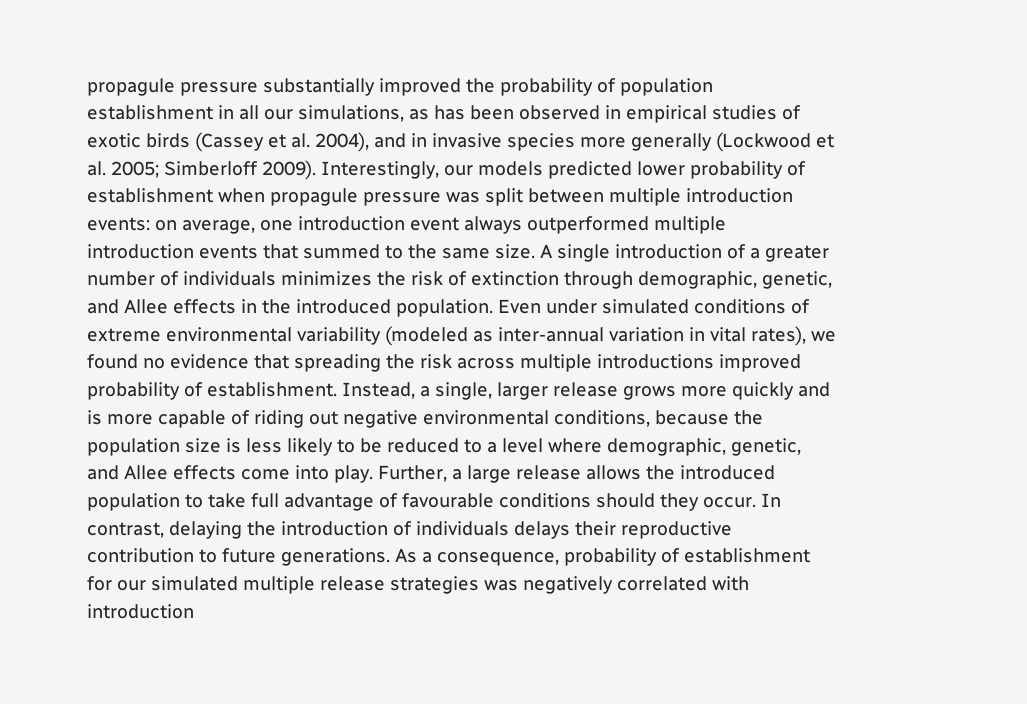propagule pressure substantially improved the probability of population establishment in all our simulations, as has been observed in empirical studies of exotic birds (Cassey et al. 2004), and in invasive species more generally (Lockwood et al. 2005; Simberloff 2009). Interestingly, our models predicted lower probability of establishment when propagule pressure was split between multiple introduction events: on average, one introduction event always outperformed multiple introduction events that summed to the same size. A single introduction of a greater number of individuals minimizes the risk of extinction through demographic, genetic, and Allee effects in the introduced population. Even under simulated conditions of extreme environmental variability (modeled as inter-annual variation in vital rates), we found no evidence that spreading the risk across multiple introductions improved probability of establishment. Instead, a single, larger release grows more quickly and is more capable of riding out negative environmental conditions, because the population size is less likely to be reduced to a level where demographic, genetic, and Allee effects come into play. Further, a large release allows the introduced population to take full advantage of favourable conditions should they occur. In contrast, delaying the introduction of individuals delays their reproductive contribution to future generations. As a consequence, probability of establishment for our simulated multiple release strategies was negatively correlated with introduction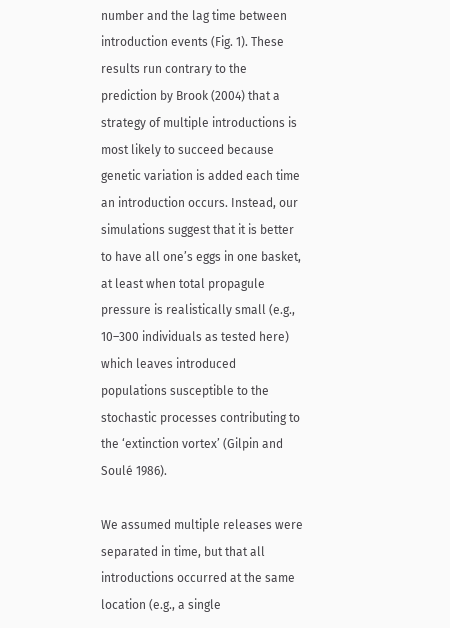number and the lag time between introduction events (Fig. 1). These results run contrary to the prediction by Brook (2004) that a strategy of multiple introductions is most likely to succeed because genetic variation is added each time an introduction occurs. Instead, our simulations suggest that it is better to have all one’s eggs in one basket, at least when total propagule pressure is realistically small (e.g., 10–300 individuals as tested here) which leaves introduced populations susceptible to the stochastic processes contributing to the ‘extinction vortex’ (Gilpin and Soulé 1986).

We assumed multiple releases were separated in time, but that all introductions occurred at the same location (e.g., a single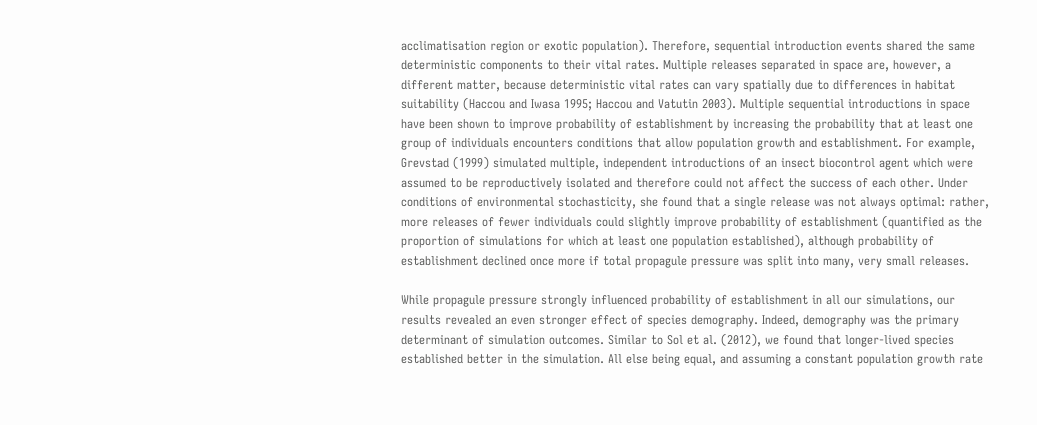acclimatisation region or exotic population). Therefore, sequential introduction events shared the same deterministic components to their vital rates. Multiple releases separated in space are, however, a different matter, because deterministic vital rates can vary spatially due to differences in habitat suitability (Haccou and Iwasa 1995; Haccou and Vatutin 2003). Multiple sequential introductions in space have been shown to improve probability of establishment by increasing the probability that at least one group of individuals encounters conditions that allow population growth and establishment. For example, Grevstad (1999) simulated multiple, independent introductions of an insect biocontrol agent which were assumed to be reproductively isolated and therefore could not affect the success of each other. Under conditions of environmental stochasticity, she found that a single release was not always optimal: rather, more releases of fewer individuals could slightly improve probability of establishment (quantified as the proportion of simulations for which at least one population established), although probability of establishment declined once more if total propagule pressure was split into many, very small releases.

While propagule pressure strongly influenced probability of establishment in all our simulations, our results revealed an even stronger effect of species demography. Indeed, demography was the primary determinant of simulation outcomes. Similar to Sol et al. (2012), we found that longer-lived species established better in the simulation. All else being equal, and assuming a constant population growth rate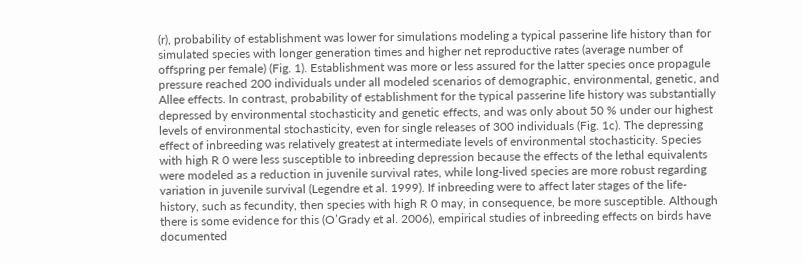(r), probability of establishment was lower for simulations modeling a typical passerine life history than for simulated species with longer generation times and higher net reproductive rates (average number of offspring per female) (Fig. 1). Establishment was more or less assured for the latter species once propagule pressure reached 200 individuals under all modeled scenarios of demographic, environmental, genetic, and Allee effects. In contrast, probability of establishment for the typical passerine life history was substantially depressed by environmental stochasticity and genetic effects, and was only about 50 % under our highest levels of environmental stochasticity, even for single releases of 300 individuals (Fig. 1c). The depressing effect of inbreeding was relatively greatest at intermediate levels of environmental stochasticity. Species with high R 0 were less susceptible to inbreeding depression because the effects of the lethal equivalents were modeled as a reduction in juvenile survival rates, while long-lived species are more robust regarding variation in juvenile survival (Legendre et al. 1999). If inbreeding were to affect later stages of the life-history, such as fecundity, then species with high R 0 may, in consequence, be more susceptible. Although there is some evidence for this (O’Grady et al. 2006), empirical studies of inbreeding effects on birds have documented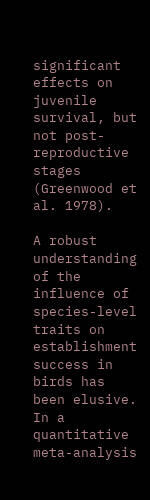significant effects on juvenile survival, but not post-reproductive stages (Greenwood et al. 1978).

A robust understanding of the influence of species-level traits on establishment success in birds has been elusive. In a quantitative meta-analysis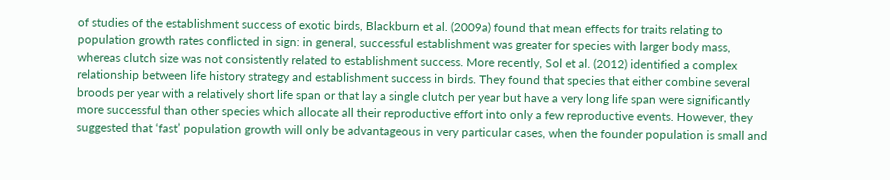of studies of the establishment success of exotic birds, Blackburn et al. (2009a) found that mean effects for traits relating to population growth rates conflicted in sign: in general, successful establishment was greater for species with larger body mass, whereas clutch size was not consistently related to establishment success. More recently, Sol et al. (2012) identified a complex relationship between life history strategy and establishment success in birds. They found that species that either combine several broods per year with a relatively short life span or that lay a single clutch per year but have a very long life span were significantly more successful than other species which allocate all their reproductive effort into only a few reproductive events. However, they suggested that ‘fast’ population growth will only be advantageous in very particular cases, when the founder population is small and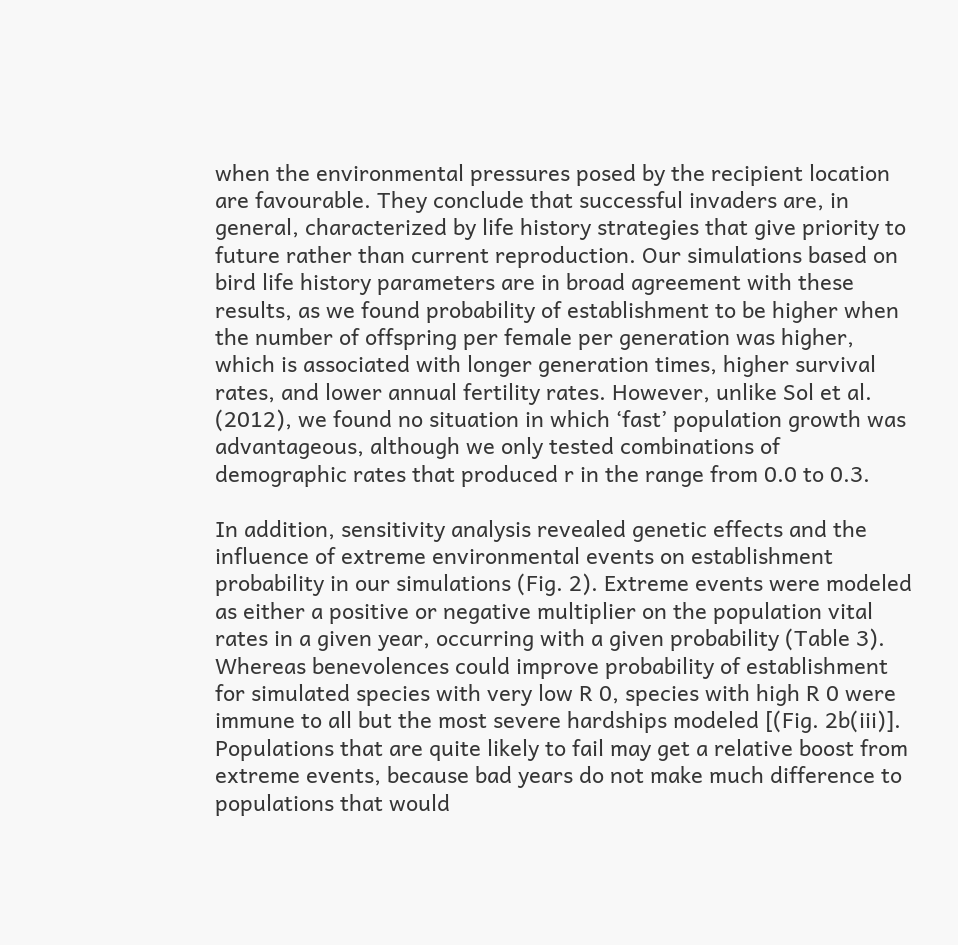when the environmental pressures posed by the recipient location are favourable. They conclude that successful invaders are, in general, characterized by life history strategies that give priority to future rather than current reproduction. Our simulations based on bird life history parameters are in broad agreement with these results, as we found probability of establishment to be higher when the number of offspring per female per generation was higher, which is associated with longer generation times, higher survival rates, and lower annual fertility rates. However, unlike Sol et al. (2012), we found no situation in which ‘fast’ population growth was advantageous, although we only tested combinations of demographic rates that produced r in the range from 0.0 to 0.3.

In addition, sensitivity analysis revealed genetic effects and the influence of extreme environmental events on establishment probability in our simulations (Fig. 2). Extreme events were modeled as either a positive or negative multiplier on the population vital rates in a given year, occurring with a given probability (Table 3). Whereas benevolences could improve probability of establishment for simulated species with very low R 0, species with high R 0 were immune to all but the most severe hardships modeled [(Fig. 2b(iii)]. Populations that are quite likely to fail may get a relative boost from extreme events, because bad years do not make much difference to populations that would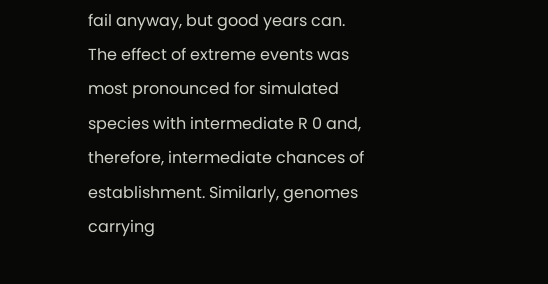fail anyway, but good years can. The effect of extreme events was most pronounced for simulated species with intermediate R 0 and, therefore, intermediate chances of establishment. Similarly, genomes carrying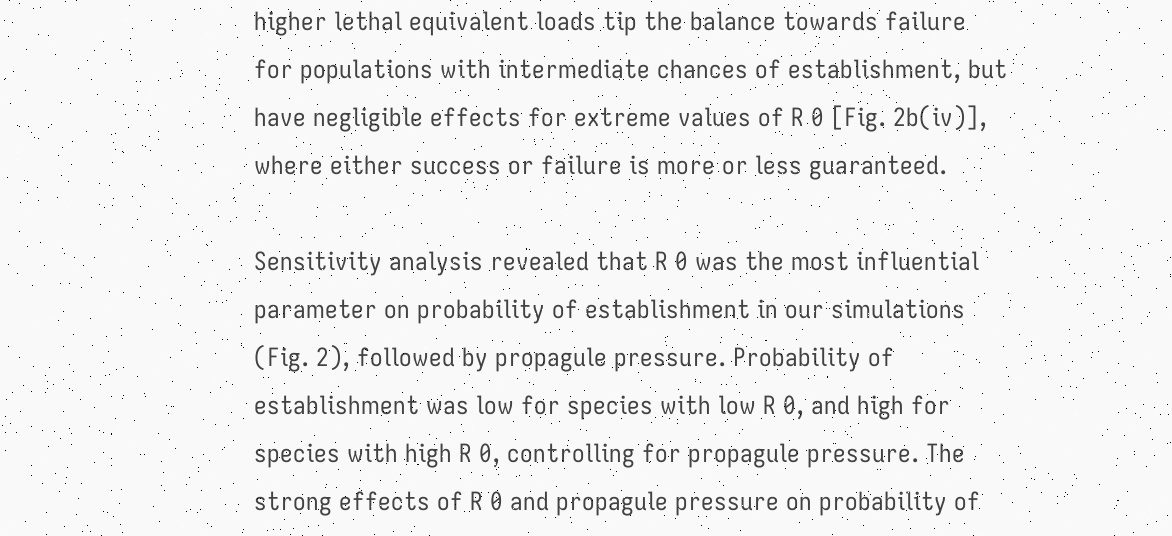higher lethal equivalent loads tip the balance towards failure for populations with intermediate chances of establishment, but have negligible effects for extreme values of R 0 [Fig. 2b(iv)], where either success or failure is more or less guaranteed.

Sensitivity analysis revealed that R 0 was the most influential parameter on probability of establishment in our simulations (Fig. 2), followed by propagule pressure. Probability of establishment was low for species with low R 0, and high for species with high R 0, controlling for propagule pressure. The strong effects of R 0 and propagule pressure on probability of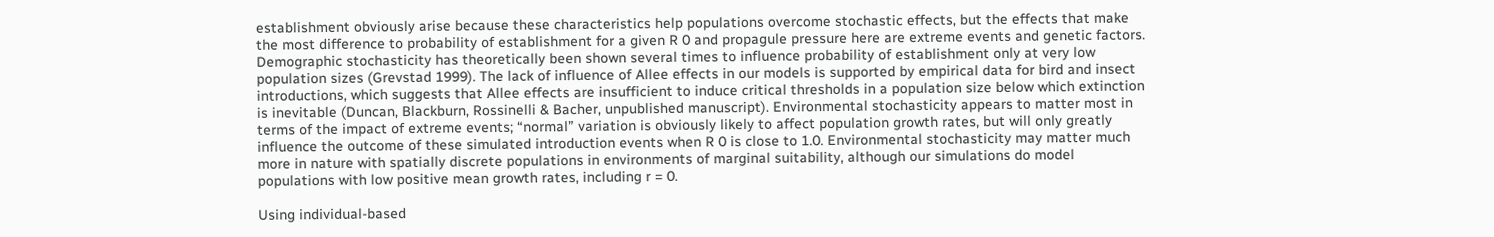establishment obviously arise because these characteristics help populations overcome stochastic effects, but the effects that make the most difference to probability of establishment for a given R 0 and propagule pressure here are extreme events and genetic factors. Demographic stochasticity has theoretically been shown several times to influence probability of establishment only at very low population sizes (Grevstad 1999). The lack of influence of Allee effects in our models is supported by empirical data for bird and insect introductions, which suggests that Allee effects are insufficient to induce critical thresholds in a population size below which extinction is inevitable (Duncan, Blackburn, Rossinelli & Bacher, unpublished manuscript). Environmental stochasticity appears to matter most in terms of the impact of extreme events; “normal” variation is obviously likely to affect population growth rates, but will only greatly influence the outcome of these simulated introduction events when R 0 is close to 1.0. Environmental stochasticity may matter much more in nature with spatially discrete populations in environments of marginal suitability, although our simulations do model populations with low positive mean growth rates, including r = 0.

Using individual-based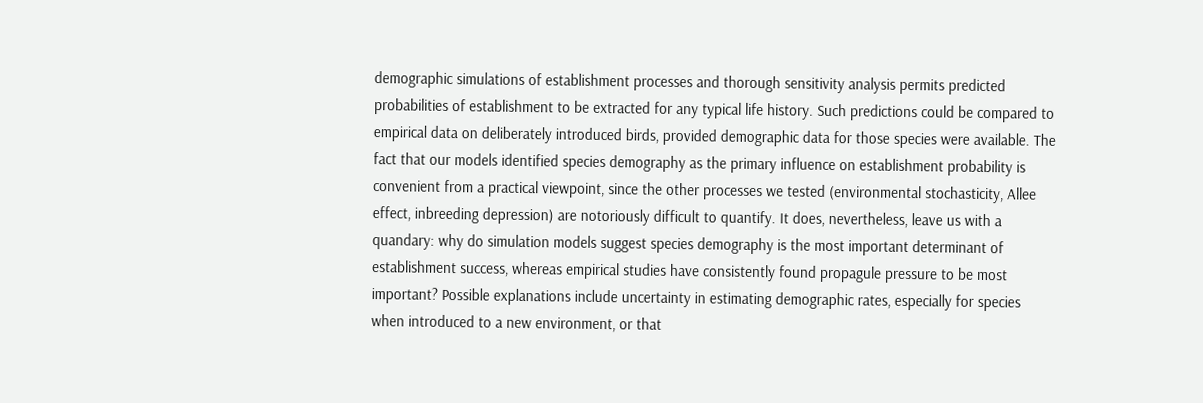demographic simulations of establishment processes and thorough sensitivity analysis permits predicted probabilities of establishment to be extracted for any typical life history. Such predictions could be compared to empirical data on deliberately introduced birds, provided demographic data for those species were available. The fact that our models identified species demography as the primary influence on establishment probability is convenient from a practical viewpoint, since the other processes we tested (environmental stochasticity, Allee effect, inbreeding depression) are notoriously difficult to quantify. It does, nevertheless, leave us with a quandary: why do simulation models suggest species demography is the most important determinant of establishment success, whereas empirical studies have consistently found propagule pressure to be most important? Possible explanations include uncertainty in estimating demographic rates, especially for species when introduced to a new environment, or that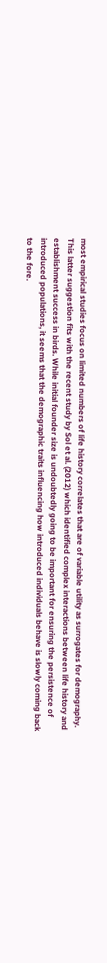most empirical studies focus on limited numbers of life history correlates that are of variable utility as surrogates for demography. This latter suggestion fits with the recent study by Sol et al. (2012) which identified complex interactions between life history and establishment success in birds. While initial founder size is undoubtedly going to be important for ensuring the persistence of introduced populations, it seems that the demographic traits influencing how introduced individuals behave is slowly coming back to the fore.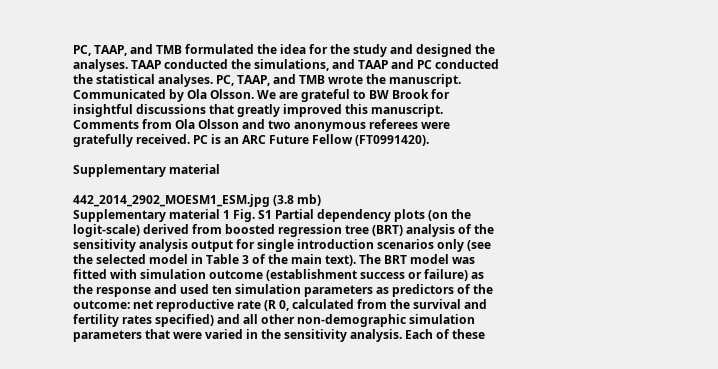PC, TAAP, and TMB formulated the idea for the study and designed the analyses. TAAP conducted the simulations, and TAAP and PC conducted the statistical analyses. PC, TAAP, and TMB wrote the manuscript. Communicated by Ola Olsson. We are grateful to BW Brook for insightful discussions that greatly improved this manuscript. Comments from Ola Olsson and two anonymous referees were gratefully received. PC is an ARC Future Fellow (FT0991420).

Supplementary material

442_2014_2902_MOESM1_ESM.jpg (3.8 mb)
Supplementary material 1 Fig. S1 Partial dependency plots (on the logit-scale) derived from boosted regression tree (BRT) analysis of the sensitivity analysis output for single introduction scenarios only (see the selected model in Table 3 of the main text). The BRT model was fitted with simulation outcome (establishment success or failure) as the response and used ten simulation parameters as predictors of the outcome: net reproductive rate (R 0, calculated from the survival and fertility rates specified) and all other non-demographic simulation parameters that were varied in the sensitivity analysis. Each of these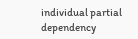individual partial dependency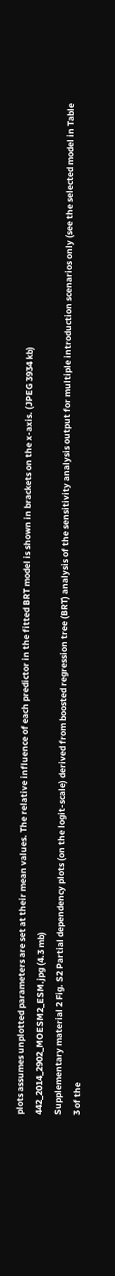plots assumes unplotted parameters are set at their mean values. The relative influence of each predictor in the fitted BRT model is shown in brackets on the x-axis. (JPEG 3934 kb)
442_2014_2902_MOESM2_ESM.jpg (4.3 mb)
Supplementary material 2 Fig. S2 Partial dependency plots (on the logit-scale) derived from boosted regression tree (BRT) analysis of the sensitivity analysis output for multiple introduction scenarios only (see the selected model in Table 3 of the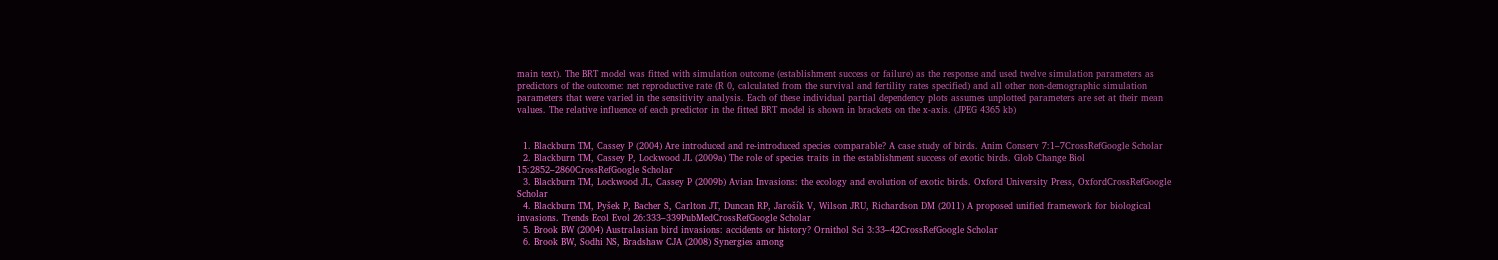main text). The BRT model was fitted with simulation outcome (establishment success or failure) as the response and used twelve simulation parameters as predictors of the outcome: net reproductive rate (R 0, calculated from the survival and fertility rates specified) and all other non-demographic simulation parameters that were varied in the sensitivity analysis. Each of these individual partial dependency plots assumes unplotted parameters are set at their mean values. The relative influence of each predictor in the fitted BRT model is shown in brackets on the x-axis. (JPEG 4365 kb)


  1. Blackburn TM, Cassey P (2004) Are introduced and re-introduced species comparable? A case study of birds. Anim Conserv 7:1–7CrossRefGoogle Scholar
  2. Blackburn TM, Cassey P, Lockwood JL (2009a) The role of species traits in the establishment success of exotic birds. Glob Change Biol 15:2852–2860CrossRefGoogle Scholar
  3. Blackburn TM, Lockwood JL, Cassey P (2009b) Avian Invasions: the ecology and evolution of exotic birds. Oxford University Press, OxfordCrossRefGoogle Scholar
  4. Blackburn TM, Pyšek P, Bacher S, Carlton JT, Duncan RP, Jarošík V, Wilson JRU, Richardson DM (2011) A proposed unified framework for biological invasions. Trends Ecol Evol 26:333–339PubMedCrossRefGoogle Scholar
  5. Brook BW (2004) Australasian bird invasions: accidents or history? Ornithol Sci 3:33–42CrossRefGoogle Scholar
  6. Brook BW, Sodhi NS, Bradshaw CJA (2008) Synergies among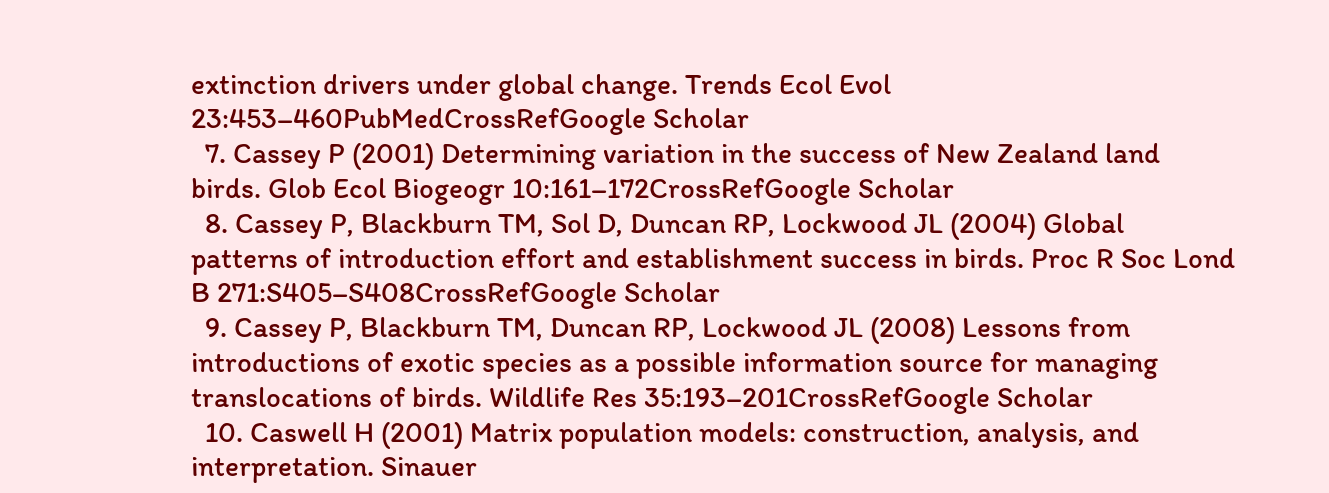extinction drivers under global change. Trends Ecol Evol 23:453–460PubMedCrossRefGoogle Scholar
  7. Cassey P (2001) Determining variation in the success of New Zealand land birds. Glob Ecol Biogeogr 10:161–172CrossRefGoogle Scholar
  8. Cassey P, Blackburn TM, Sol D, Duncan RP, Lockwood JL (2004) Global patterns of introduction effort and establishment success in birds. Proc R Soc Lond B 271:S405–S408CrossRefGoogle Scholar
  9. Cassey P, Blackburn TM, Duncan RP, Lockwood JL (2008) Lessons from introductions of exotic species as a possible information source for managing translocations of birds. Wildlife Res 35:193–201CrossRefGoogle Scholar
  10. Caswell H (2001) Matrix population models: construction, analysis, and interpretation. Sinauer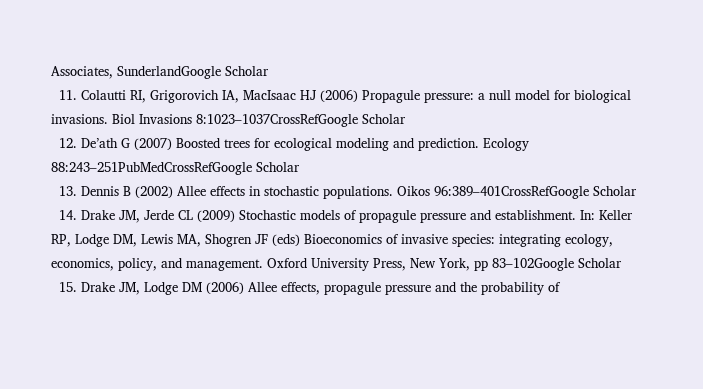Associates, SunderlandGoogle Scholar
  11. Colautti RI, Grigorovich IA, MacIsaac HJ (2006) Propagule pressure: a null model for biological invasions. Biol Invasions 8:1023–1037CrossRefGoogle Scholar
  12. De’ath G (2007) Boosted trees for ecological modeling and prediction. Ecology 88:243–251PubMedCrossRefGoogle Scholar
  13. Dennis B (2002) Allee effects in stochastic populations. Oikos 96:389–401CrossRefGoogle Scholar
  14. Drake JM, Jerde CL (2009) Stochastic models of propagule pressure and establishment. In: Keller RP, Lodge DM, Lewis MA, Shogren JF (eds) Bioeconomics of invasive species: integrating ecology, economics, policy, and management. Oxford University Press, New York, pp 83–102Google Scholar
  15. Drake JM, Lodge DM (2006) Allee effects, propagule pressure and the probability of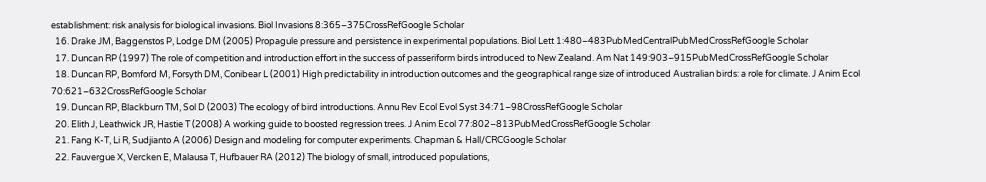establishment: risk analysis for biological invasions. Biol Invasions 8:365–375CrossRefGoogle Scholar
  16. Drake JM, Baggenstos P, Lodge DM (2005) Propagule pressure and persistence in experimental populations. Biol Lett 1:480–483PubMedCentralPubMedCrossRefGoogle Scholar
  17. Duncan RP (1997) The role of competition and introduction effort in the success of passeriform birds introduced to New Zealand. Am Nat 149:903–915PubMedCrossRefGoogle Scholar
  18. Duncan RP, Bomford M, Forsyth DM, Conibear L (2001) High predictability in introduction outcomes and the geographical range size of introduced Australian birds: a role for climate. J Anim Ecol 70:621–632CrossRefGoogle Scholar
  19. Duncan RP, Blackburn TM, Sol D (2003) The ecology of bird introductions. Annu Rev Ecol Evol Syst 34:71–98CrossRefGoogle Scholar
  20. Elith J, Leathwick JR, Hastie T (2008) A working guide to boosted regression trees. J Anim Ecol 77:802–813PubMedCrossRefGoogle Scholar
  21. Fang K-T, Li R, Sudjianto A (2006) Design and modeling for computer experiments. Chapman & Hall/CRCGoogle Scholar
  22. Fauvergue X, Vercken E, Malausa T, Hufbauer RA (2012) The biology of small, introduced populations,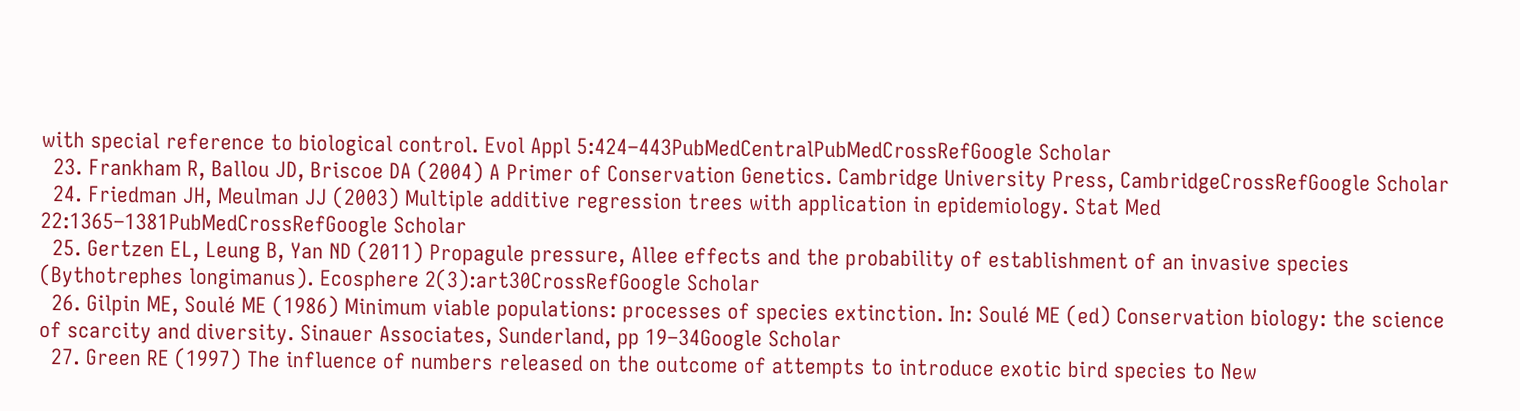with special reference to biological control. Evol Appl 5:424–443PubMedCentralPubMedCrossRefGoogle Scholar
  23. Frankham R, Ballou JD, Briscoe DA (2004) A Primer of Conservation Genetics. Cambridge University Press, CambridgeCrossRefGoogle Scholar
  24. Friedman JH, Meulman JJ (2003) Multiple additive regression trees with application in epidemiology. Stat Med 22:1365–1381PubMedCrossRefGoogle Scholar
  25. Gertzen EL, Leung B, Yan ND (2011) Propagule pressure, Allee effects and the probability of establishment of an invasive species (Bythotrephes longimanus). Ecosphere 2(3):art30CrossRefGoogle Scholar
  26. Gilpin ME, Soulé ME (1986) Minimum viable populations: processes of species extinction. In: Soulé ME (ed) Conservation biology: the science of scarcity and diversity. Sinauer Associates, Sunderland, pp 19–34Google Scholar
  27. Green RE (1997) The influence of numbers released on the outcome of attempts to introduce exotic bird species to New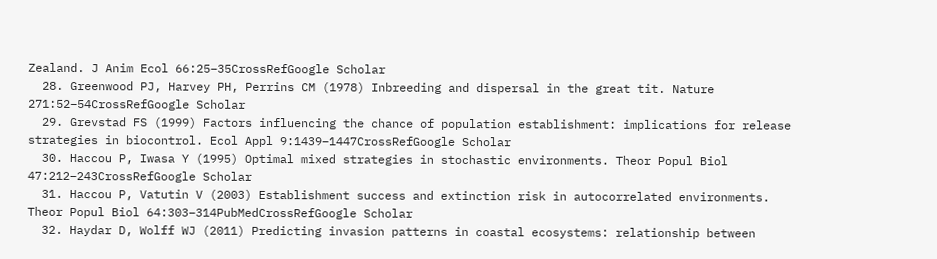Zealand. J Anim Ecol 66:25–35CrossRefGoogle Scholar
  28. Greenwood PJ, Harvey PH, Perrins CM (1978) Inbreeding and dispersal in the great tit. Nature 271:52–54CrossRefGoogle Scholar
  29. Grevstad FS (1999) Factors influencing the chance of population establishment: implications for release strategies in biocontrol. Ecol Appl 9:1439–1447CrossRefGoogle Scholar
  30. Haccou P, Iwasa Y (1995) Optimal mixed strategies in stochastic environments. Theor Popul Biol 47:212–243CrossRefGoogle Scholar
  31. Haccou P, Vatutin V (2003) Establishment success and extinction risk in autocorrelated environments. Theor Popul Biol 64:303–314PubMedCrossRefGoogle Scholar
  32. Haydar D, Wolff WJ (2011) Predicting invasion patterns in coastal ecosystems: relationship between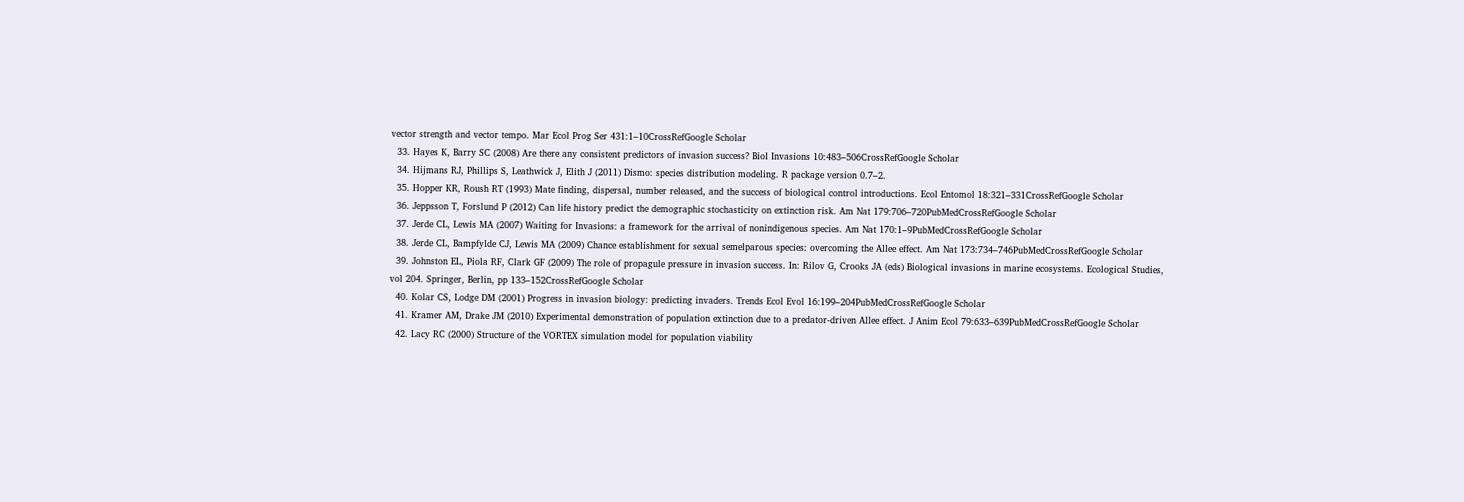vector strength and vector tempo. Mar Ecol Prog Ser 431:1–10CrossRefGoogle Scholar
  33. Hayes K, Barry SC (2008) Are there any consistent predictors of invasion success? Biol Invasions 10:483–506CrossRefGoogle Scholar
  34. Hijmans RJ, Phillips S, Leathwick J, Elith J (2011) Dismo: species distribution modeling. R package version 0.7–2.
  35. Hopper KR, Roush RT (1993) Mate finding, dispersal, number released, and the success of biological control introductions. Ecol Entomol 18:321–331CrossRefGoogle Scholar
  36. Jeppsson T, Forslund P (2012) Can life history predict the demographic stochasticity on extinction risk. Am Nat 179:706–720PubMedCrossRefGoogle Scholar
  37. Jerde CL, Lewis MA (2007) Waiting for Invasions: a framework for the arrival of nonindigenous species. Am Nat 170:1–9PubMedCrossRefGoogle Scholar
  38. Jerde CL, Bampfylde CJ, Lewis MA (2009) Chance establishment for sexual semelparous species: overcoming the Allee effect. Am Nat 173:734–746PubMedCrossRefGoogle Scholar
  39. Johnston EL, Piola RF, Clark GF (2009) The role of propagule pressure in invasion success. In: Rilov G, Crooks JA (eds) Biological invasions in marine ecosystems. Ecological Studies, vol 204. Springer, Berlin, pp 133–152CrossRefGoogle Scholar
  40. Kolar CS, Lodge DM (2001) Progress in invasion biology: predicting invaders. Trends Ecol Evol 16:199–204PubMedCrossRefGoogle Scholar
  41. Kramer AM, Drake JM (2010) Experimental demonstration of population extinction due to a predator-driven Allee effect. J Anim Ecol 79:633–639PubMedCrossRefGoogle Scholar
  42. Lacy RC (2000) Structure of the VORTEX simulation model for population viability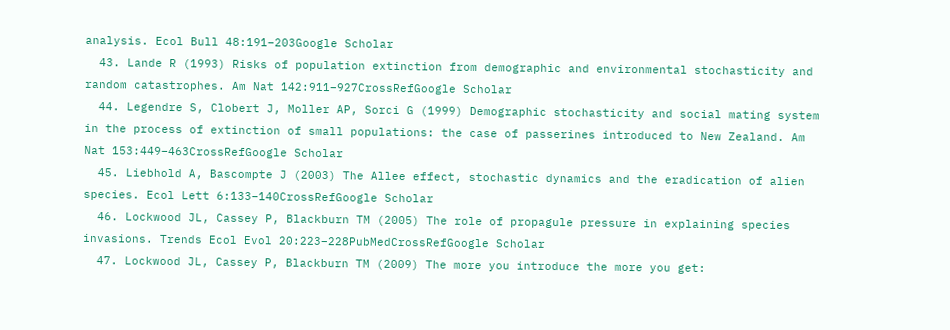analysis. Ecol Bull 48:191–203Google Scholar
  43. Lande R (1993) Risks of population extinction from demographic and environmental stochasticity and random catastrophes. Am Nat 142:911–927CrossRefGoogle Scholar
  44. Legendre S, Clobert J, Moller AP, Sorci G (1999) Demographic stochasticity and social mating system in the process of extinction of small populations: the case of passerines introduced to New Zealand. Am Nat 153:449–463CrossRefGoogle Scholar
  45. Liebhold A, Bascompte J (2003) The Allee effect, stochastic dynamics and the eradication of alien species. Ecol Lett 6:133–140CrossRefGoogle Scholar
  46. Lockwood JL, Cassey P, Blackburn TM (2005) The role of propagule pressure in explaining species invasions. Trends Ecol Evol 20:223–228PubMedCrossRefGoogle Scholar
  47. Lockwood JL, Cassey P, Blackburn TM (2009) The more you introduce the more you get: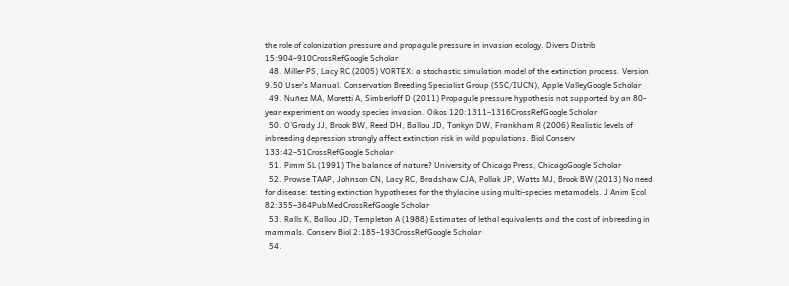the role of colonization pressure and propagule pressure in invasion ecology. Divers Distrib 15:904–910CrossRefGoogle Scholar
  48. Miller PS, Lacy RC (2005) VORTEX: a stochastic simulation model of the extinction process. Version 9.50 User’s Manual. Conservation Breeding Specialist Group (SSC/IUCN), Apple ValleyGoogle Scholar
  49. Nuñez MA, Moretti A, Simberloff D (2011) Propagule pressure hypothesis not supported by an 80-year experiment on woody species invasion. Oikos 120:1311–1316CrossRefGoogle Scholar
  50. O’Grady JJ, Brook BW, Reed DH, Ballou JD, Tonkyn DW, Frankham R (2006) Realistic levels of inbreeding depression strongly affect extinction risk in wild populations. Biol Conserv 133:42–51CrossRefGoogle Scholar
  51. Pimm SL (1991) The balance of nature? University of Chicago Press, ChicagoGoogle Scholar
  52. Prowse TAAP, Johnson CN, Lacy RC, Bradshaw CJA, Pollak JP, Watts MJ, Brook BW (2013) No need for disease: testing extinction hypotheses for the thylacine using multi-species metamodels. J Anim Ecol 82:355–364PubMedCrossRefGoogle Scholar
  53. Ralls K, Ballou JD, Templeton A (1988) Estimates of lethal equivalents and the cost of inbreeding in mammals. Conserv Biol 2:185–193CrossRefGoogle Scholar
  54.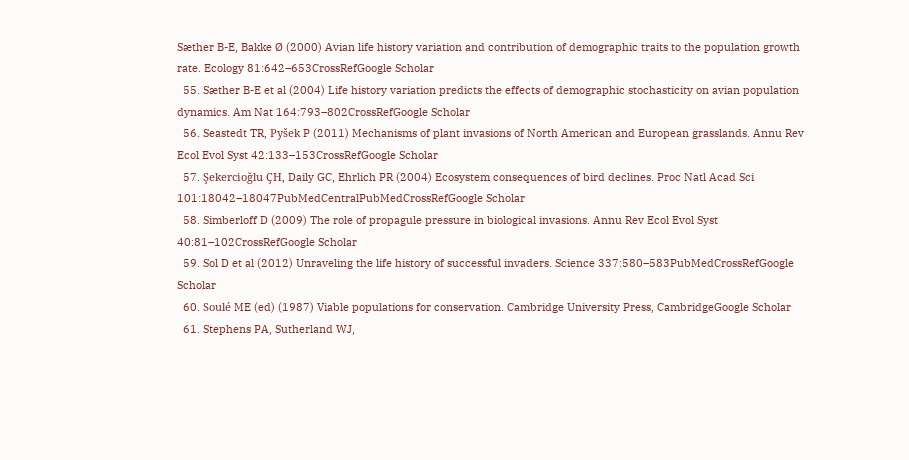Sæther B-E, Bakke Ø (2000) Avian life history variation and contribution of demographic traits to the population growth rate. Ecology 81:642–653CrossRefGoogle Scholar
  55. Sæther B-E et al (2004) Life history variation predicts the effects of demographic stochasticity on avian population dynamics. Am Nat 164:793–802CrossRefGoogle Scholar
  56. Seastedt TR, Pyšek P (2011) Mechanisms of plant invasions of North American and European grasslands. Annu Rev Ecol Evol Syst 42:133–153CrossRefGoogle Scholar
  57. Şekercioğlu ÇH, Daily GC, Ehrlich PR (2004) Ecosystem consequences of bird declines. Proc Natl Acad Sci 101:18042–18047PubMedCentralPubMedCrossRefGoogle Scholar
  58. Simberloff D (2009) The role of propagule pressure in biological invasions. Annu Rev Ecol Evol Syst 40:81–102CrossRefGoogle Scholar
  59. Sol D et al (2012) Unraveling the life history of successful invaders. Science 337:580–583PubMedCrossRefGoogle Scholar
  60. Soulé ME (ed) (1987) Viable populations for conservation. Cambridge University Press, CambridgeGoogle Scholar
  61. Stephens PA, Sutherland WJ,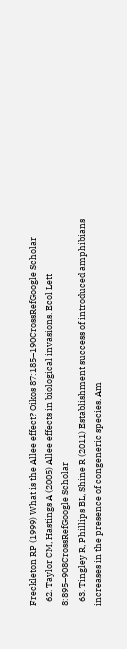Freckleton RP (1999) What is the Allee effect? Oikos 87:185–190CrossRefGoogle Scholar
  62. Taylor CM, Hastings A (2005) Allee effects in biological invasions. Ecol Lett 8:895–908CrossRefGoogle Scholar
  63. Tingley R, Phillips BL, Shine R (2011) Establishment success of introduced amphibians increases in the presence of congeneric species. Am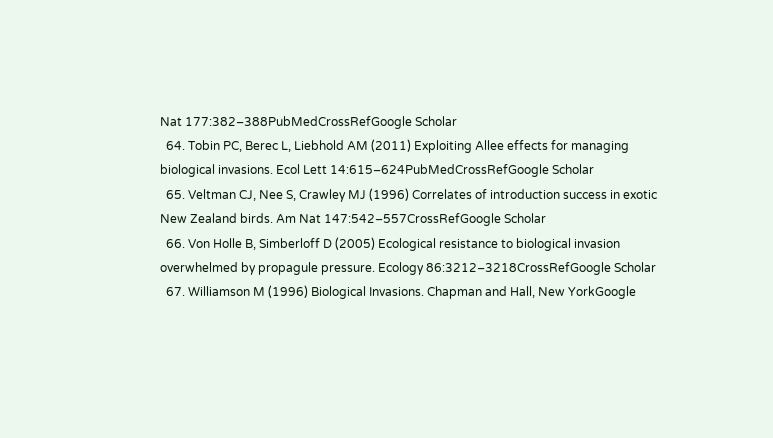Nat 177:382–388PubMedCrossRefGoogle Scholar
  64. Tobin PC, Berec L, Liebhold AM (2011) Exploiting Allee effects for managing biological invasions. Ecol Lett 14:615–624PubMedCrossRefGoogle Scholar
  65. Veltman CJ, Nee S, Crawley MJ (1996) Correlates of introduction success in exotic New Zealand birds. Am Nat 147:542–557CrossRefGoogle Scholar
  66. Von Holle B, Simberloff D (2005) Ecological resistance to biological invasion overwhelmed by propagule pressure. Ecology 86:3212–3218CrossRefGoogle Scholar
  67. Williamson M (1996) Biological Invasions. Chapman and Hall, New YorkGoogle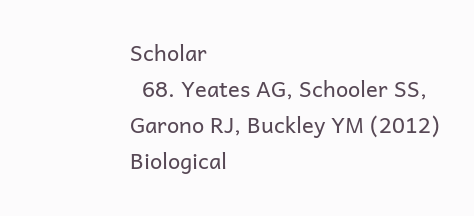Scholar
  68. Yeates AG, Schooler SS, Garono RJ, Buckley YM (2012) Biological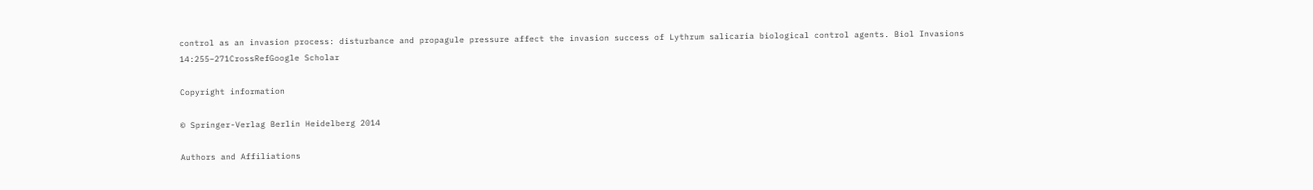control as an invasion process: disturbance and propagule pressure affect the invasion success of Lythrum salicaria biological control agents. Biol Invasions 14:255–271CrossRefGoogle Scholar

Copyright information

© Springer-Verlag Berlin Heidelberg 2014

Authors and Affiliations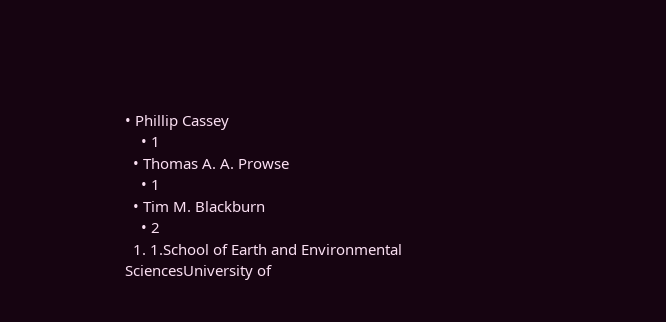• Phillip Cassey
    • 1
  • Thomas A. A. Prowse
    • 1
  • Tim M. Blackburn
    • 2
  1. 1.School of Earth and Environmental SciencesUniversity of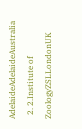AdelaideAdelaideAustralia
  2. 2.Institute of ZoologyZSLLondonUK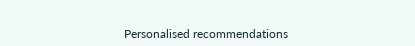Personalised recommendations